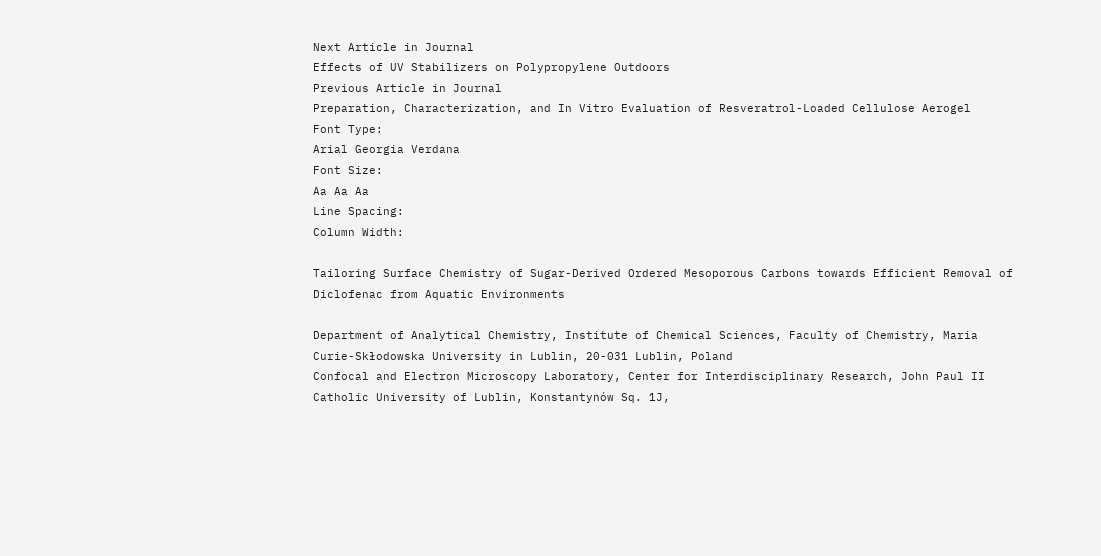Next Article in Journal
Effects of UV Stabilizers on Polypropylene Outdoors
Previous Article in Journal
Preparation, Characterization, and In Vitro Evaluation of Resveratrol-Loaded Cellulose Aerogel
Font Type:
Arial Georgia Verdana
Font Size:
Aa Aa Aa
Line Spacing:
Column Width:

Tailoring Surface Chemistry of Sugar-Derived Ordered Mesoporous Carbons towards Efficient Removal of Diclofenac from Aquatic Environments

Department of Analytical Chemistry, Institute of Chemical Sciences, Faculty of Chemistry, Maria Curie-Skłodowska University in Lublin, 20-031 Lublin, Poland
Confocal and Electron Microscopy Laboratory, Center for Interdisciplinary Research, John Paul II Catholic University of Lublin, Konstantynów Sq. 1J,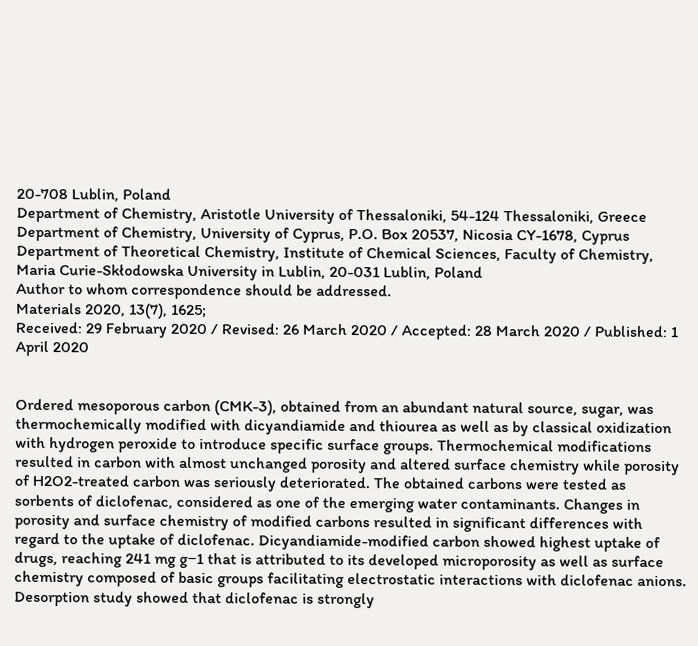20-708 Lublin, Poland
Department of Chemistry, Aristotle University of Thessaloniki, 54-124 Thessaloniki, Greece
Department of Chemistry, University of Cyprus, P.O. Box 20537, Nicosia CY-1678, Cyprus
Department of Theoretical Chemistry, Institute of Chemical Sciences, Faculty of Chemistry, Maria Curie-Skłodowska University in Lublin, 20-031 Lublin, Poland
Author to whom correspondence should be addressed.
Materials 2020, 13(7), 1625;
Received: 29 February 2020 / Revised: 26 March 2020 / Accepted: 28 March 2020 / Published: 1 April 2020


Ordered mesoporous carbon (CMK-3), obtained from an abundant natural source, sugar, was thermochemically modified with dicyandiamide and thiourea as well as by classical oxidization with hydrogen peroxide to introduce specific surface groups. Thermochemical modifications resulted in carbon with almost unchanged porosity and altered surface chemistry while porosity of H2O2-treated carbon was seriously deteriorated. The obtained carbons were tested as sorbents of diclofenac, considered as one of the emerging water contaminants. Changes in porosity and surface chemistry of modified carbons resulted in significant differences with regard to the uptake of diclofenac. Dicyandiamide-modified carbon showed highest uptake of drugs, reaching 241 mg g−1 that is attributed to its developed microporosity as well as surface chemistry composed of basic groups facilitating electrostatic interactions with diclofenac anions. Desorption study showed that diclofenac is strongly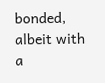bonded, albeit with a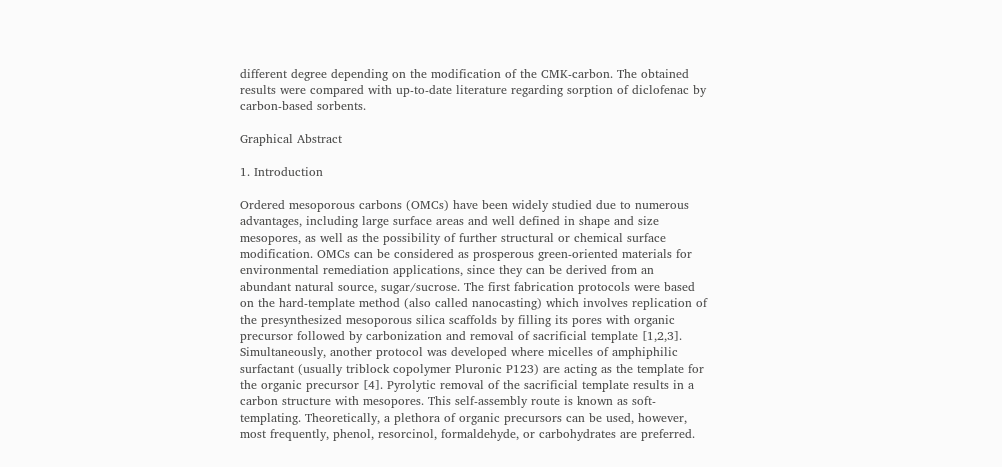different degree depending on the modification of the CMK-carbon. The obtained results were compared with up-to-date literature regarding sorption of diclofenac by carbon-based sorbents.

Graphical Abstract

1. Introduction

Ordered mesoporous carbons (OMCs) have been widely studied due to numerous advantages, including large surface areas and well defined in shape and size mesopores, as well as the possibility of further structural or chemical surface modification. OMCs can be considered as prosperous green-oriented materials for environmental remediation applications, since they can be derived from an abundant natural source, sugar/sucrose. The first fabrication protocols were based on the hard-template method (also called nanocasting) which involves replication of the presynthesized mesoporous silica scaffolds by filling its pores with organic precursor followed by carbonization and removal of sacrificial template [1,2,3]. Simultaneously, another protocol was developed where micelles of amphiphilic surfactant (usually triblock copolymer Pluronic P123) are acting as the template for the organic precursor [4]. Pyrolytic removal of the sacrificial template results in a carbon structure with mesopores. This self-assembly route is known as soft-templating. Theoretically, a plethora of organic precursors can be used, however, most frequently, phenol, resorcinol, formaldehyde, or carbohydrates are preferred.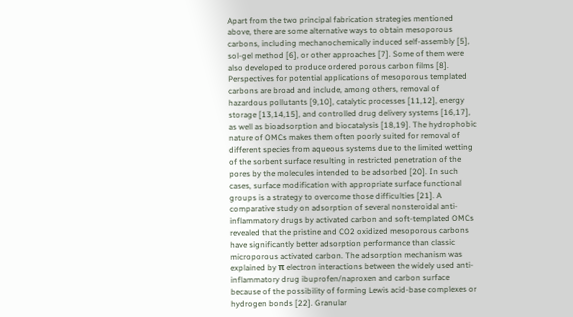Apart from the two principal fabrication strategies mentioned above, there are some alternative ways to obtain mesoporous carbons, including mechanochemically induced self-assembly [5], sol-gel method [6], or other approaches [7]. Some of them were also developed to produce ordered porous carbon films [8].
Perspectives for potential applications of mesoporous templated carbons are broad and include, among others, removal of hazardous pollutants [9,10], catalytic processes [11,12], energy storage [13,14,15], and controlled drug delivery systems [16,17], as well as bioadsorption and biocatalysis [18,19]. The hydrophobic nature of OMCs makes them often poorly suited for removal of different species from aqueous systems due to the limited wetting of the sorbent surface resulting in restricted penetration of the pores by the molecules intended to be adsorbed [20]. In such cases, surface modification with appropriate surface functional groups is a strategy to overcome those difficulties [21]. A comparative study on adsorption of several nonsteroidal anti-inflammatory drugs by activated carbon and soft-templated OMCs revealed that the pristine and CO2 oxidized mesoporous carbons have significantly better adsorption performance than classic microporous activated carbon. The adsorption mechanism was explained by π electron interactions between the widely used anti-inflammatory drug ibuprofen/naproxen and carbon surface because of the possibility of forming Lewis acid-base complexes or hydrogen bonds [22]. Granular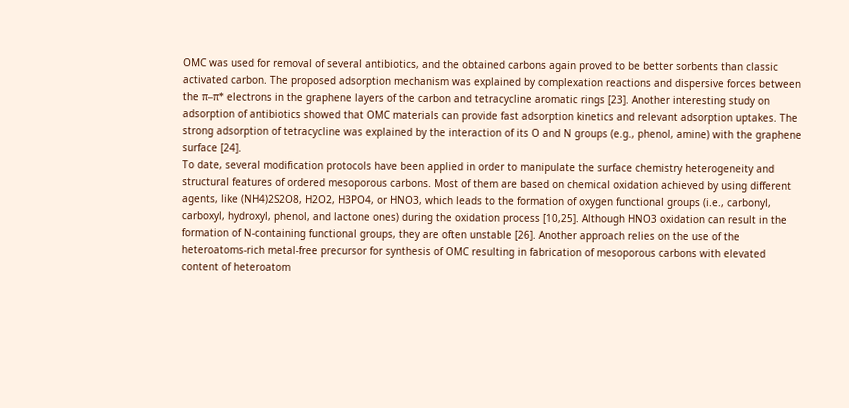OMC was used for removal of several antibiotics, and the obtained carbons again proved to be better sorbents than classic activated carbon. The proposed adsorption mechanism was explained by complexation reactions and dispersive forces between the π–π* electrons in the graphene layers of the carbon and tetracycline aromatic rings [23]. Another interesting study on adsorption of antibiotics showed that OMC materials can provide fast adsorption kinetics and relevant adsorption uptakes. The strong adsorption of tetracycline was explained by the interaction of its O and N groups (e.g., phenol, amine) with the graphene surface [24].
To date, several modification protocols have been applied in order to manipulate the surface chemistry heterogeneity and structural features of ordered mesoporous carbons. Most of them are based on chemical oxidation achieved by using different agents, like (NH4)2S2O8, H2O2, H3PO4, or HNO3, which leads to the formation of oxygen functional groups (i.e., carbonyl, carboxyl, hydroxyl, phenol, and lactone ones) during the oxidation process [10,25]. Although HNO3 oxidation can result in the formation of N-containing functional groups, they are often unstable [26]. Another approach relies on the use of the heteroatoms-rich metal-free precursor for synthesis of OMC resulting in fabrication of mesoporous carbons with elevated content of heteroatom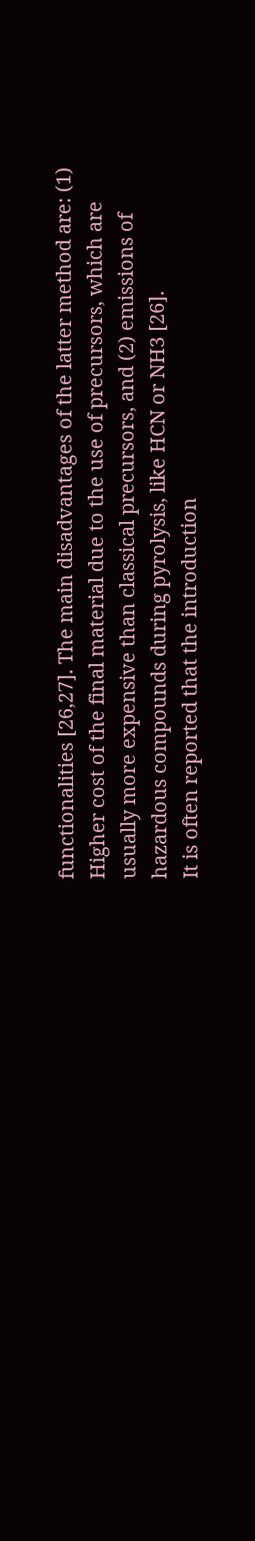functionalities [26,27]. The main disadvantages of the latter method are: (1) Higher cost of the final material due to the use of precursors, which are usually more expensive than classical precursors, and (2) emissions of hazardous compounds during pyrolysis, like HCN or NH3 [26].
It is often reported that the introduction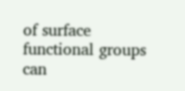of surface functional groups can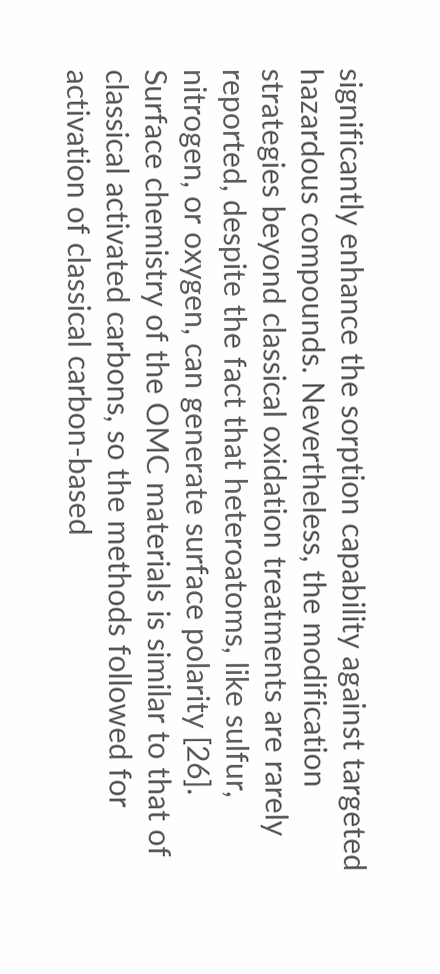significantly enhance the sorption capability against targeted hazardous compounds. Nevertheless, the modification strategies beyond classical oxidation treatments are rarely reported, despite the fact that heteroatoms, like sulfur, nitrogen, or oxygen, can generate surface polarity [26]. Surface chemistry of the OMC materials is similar to that of classical activated carbons, so the methods followed for activation of classical carbon-based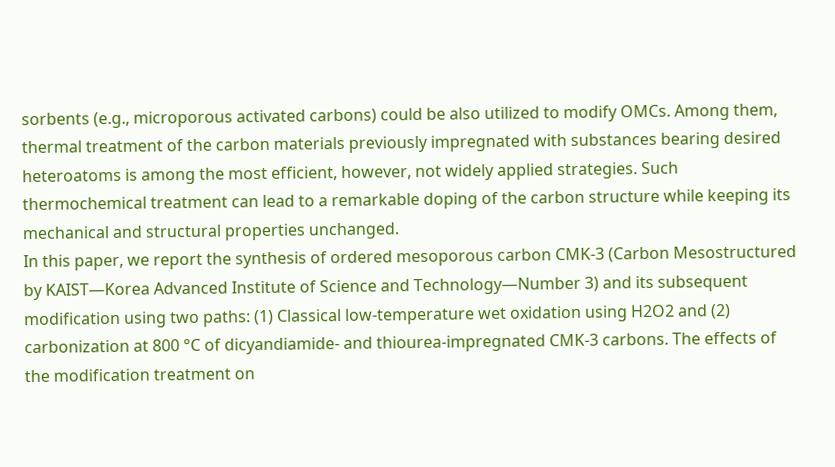sorbents (e.g., microporous activated carbons) could be also utilized to modify OMCs. Among them, thermal treatment of the carbon materials previously impregnated with substances bearing desired heteroatoms is among the most efficient, however, not widely applied strategies. Such thermochemical treatment can lead to a remarkable doping of the carbon structure while keeping its mechanical and structural properties unchanged.
In this paper, we report the synthesis of ordered mesoporous carbon CMK-3 (Carbon Mesostructured by KAIST—Korea Advanced Institute of Science and Technology—Number 3) and its subsequent modification using two paths: (1) Classical low-temperature wet oxidation using H2O2 and (2) carbonization at 800 °C of dicyandiamide- and thiourea-impregnated CMK-3 carbons. The effects of the modification treatment on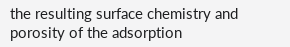the resulting surface chemistry and porosity of the adsorption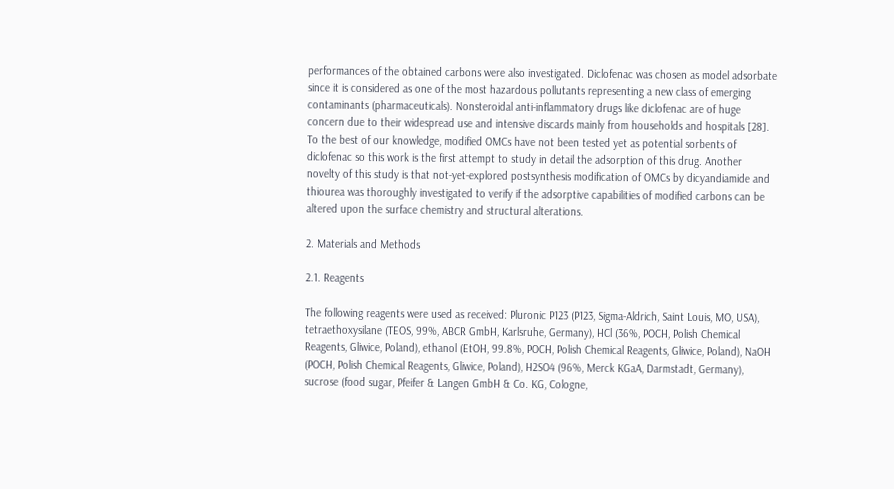performances of the obtained carbons were also investigated. Diclofenac was chosen as model adsorbate since it is considered as one of the most hazardous pollutants representing a new class of emerging contaminants (pharmaceuticals). Nonsteroidal anti-inflammatory drugs like diclofenac are of huge concern due to their widespread use and intensive discards mainly from households and hospitals [28]. To the best of our knowledge, modified OMCs have not been tested yet as potential sorbents of diclofenac so this work is the first attempt to study in detail the adsorption of this drug. Another novelty of this study is that not-yet-explored postsynthesis modification of OMCs by dicyandiamide and thiourea was thoroughly investigated to verify if the adsorptive capabilities of modified carbons can be altered upon the surface chemistry and structural alterations.

2. Materials and Methods

2.1. Reagents

The following reagents were used as received: Pluronic P123 (P123, Sigma-Aldrich, Saint Louis, MO, USA), tetraethoxysilane (TEOS, 99%, ABCR GmbH, Karlsruhe, Germany), HCl (36%, POCH, Polish Chemical Reagents, Gliwice, Poland), ethanol (EtOH, 99.8%, POCH, Polish Chemical Reagents, Gliwice, Poland), NaOH (POCH, Polish Chemical Reagents, Gliwice, Poland), H2SO4 (96%, Merck KGaA, Darmstadt, Germany), sucrose (food sugar, Pfeifer & Langen GmbH & Co. KG, Cologne,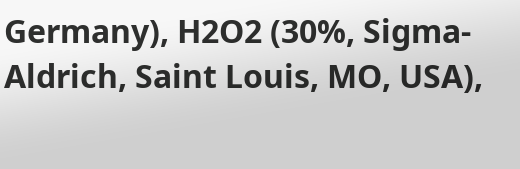Germany), H2O2 (30%, Sigma-Aldrich, Saint Louis, MO, USA),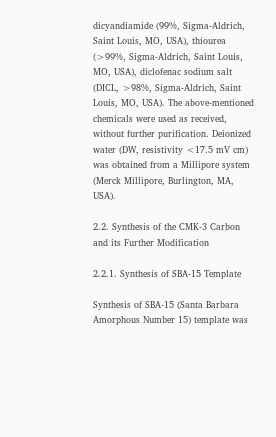dicyandiamide (99%, Sigma-Aldrich, Saint Louis, MO, USA), thiourea (>99%, Sigma-Aldrich, Saint Louis, MO, USA), diclofenac sodium salt (DICL, >98%, Sigma-Aldrich, Saint Louis, MO, USA). The above-mentioned chemicals were used as received, without further purification. Deionized water (DW, resistivity <17.5 mV cm) was obtained from a Millipore system (Merck Millipore, Burlington, MA, USA).

2.2. Synthesis of the CMK-3 Carbon and its Further Modification

2.2.1. Synthesis of SBA-15 Template

Synthesis of SBA-15 (Santa Barbara Amorphous Number 15) template was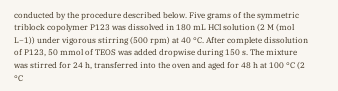conducted by the procedure described below. Five grams of the symmetric triblock copolymer P123 was dissolved in 180 mL HCl solution (2 M (mol L−1)) under vigorous stirring (500 rpm) at 40 °C. After complete dissolution of P123, 50 mmol of TEOS was added dropwise during 150 s. The mixture was stirred for 24 h, transferred into the oven and aged for 48 h at 100 °C (2 °C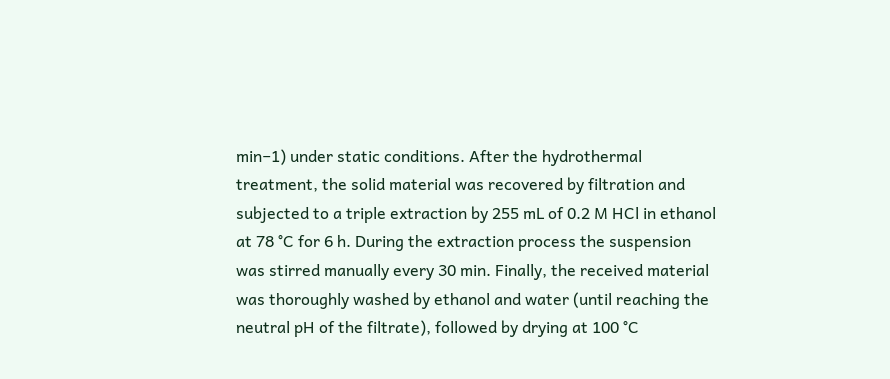min−1) under static conditions. After the hydrothermal treatment, the solid material was recovered by filtration and subjected to a triple extraction by 255 mL of 0.2 M HCl in ethanol at 78 °C for 6 h. During the extraction process the suspension was stirred manually every 30 min. Finally, the received material was thoroughly washed by ethanol and water (until reaching the neutral pH of the filtrate), followed by drying at 100 °C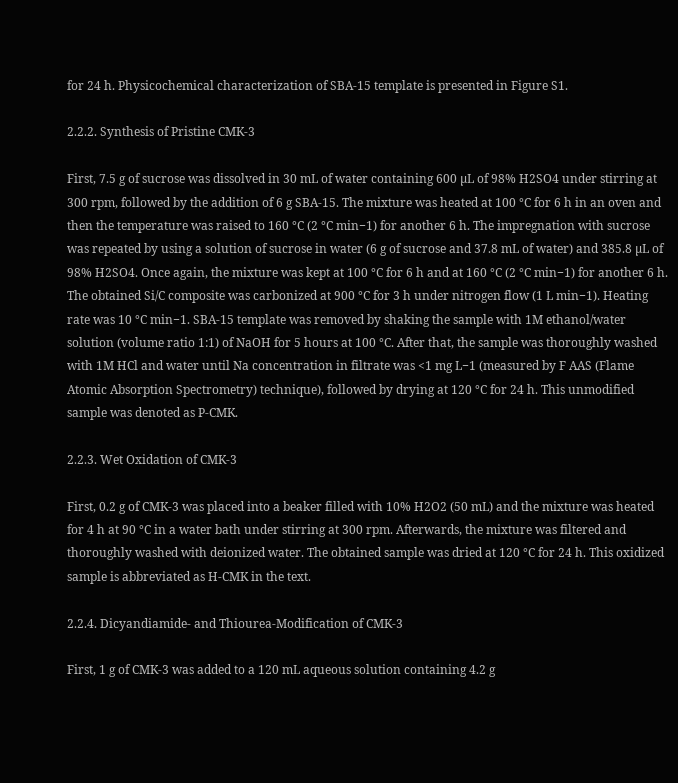for 24 h. Physicochemical characterization of SBA-15 template is presented in Figure S1.

2.2.2. Synthesis of Pristine CMK-3

First, 7.5 g of sucrose was dissolved in 30 mL of water containing 600 µL of 98% H2SO4 under stirring at 300 rpm, followed by the addition of 6 g SBA-15. The mixture was heated at 100 °C for 6 h in an oven and then the temperature was raised to 160 °C (2 °C min−1) for another 6 h. The impregnation with sucrose was repeated by using a solution of sucrose in water (6 g of sucrose and 37.8 mL of water) and 385.8 µL of 98% H2SO4. Once again, the mixture was kept at 100 °C for 6 h and at 160 °C (2 °C min−1) for another 6 h. The obtained Si/C composite was carbonized at 900 °C for 3 h under nitrogen flow (1 L min−1). Heating rate was 10 °C min−1. SBA-15 template was removed by shaking the sample with 1M ethanol/water solution (volume ratio 1:1) of NaOH for 5 hours at 100 °C. After that, the sample was thoroughly washed with 1M HCl and water until Na concentration in filtrate was <1 mg L−1 (measured by F AAS (Flame Atomic Absorption Spectrometry) technique), followed by drying at 120 °C for 24 h. This unmodified sample was denoted as P-CMK.

2.2.3. Wet Oxidation of CMK-3

First, 0.2 g of CMK-3 was placed into a beaker filled with 10% H2O2 (50 mL) and the mixture was heated for 4 h at 90 °C in a water bath under stirring at 300 rpm. Afterwards, the mixture was filtered and thoroughly washed with deionized water. The obtained sample was dried at 120 °C for 24 h. This oxidized sample is abbreviated as H-CMK in the text.

2.2.4. Dicyandiamide- and Thiourea-Modification of CMK-3

First, 1 g of CMK-3 was added to a 120 mL aqueous solution containing 4.2 g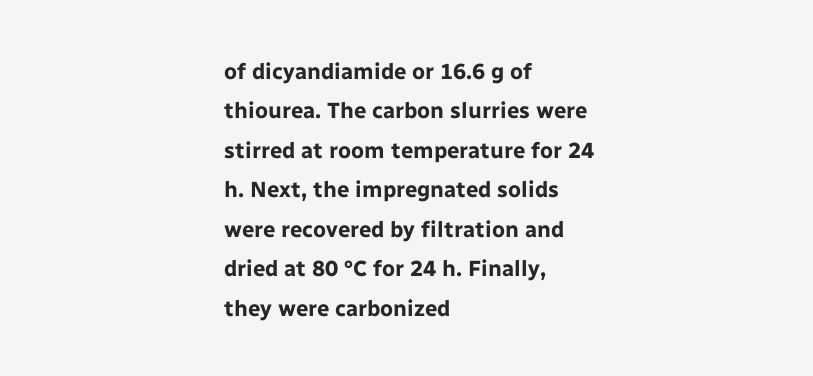of dicyandiamide or 16.6 g of thiourea. The carbon slurries were stirred at room temperature for 24 h. Next, the impregnated solids were recovered by filtration and dried at 80 °C for 24 h. Finally, they were carbonized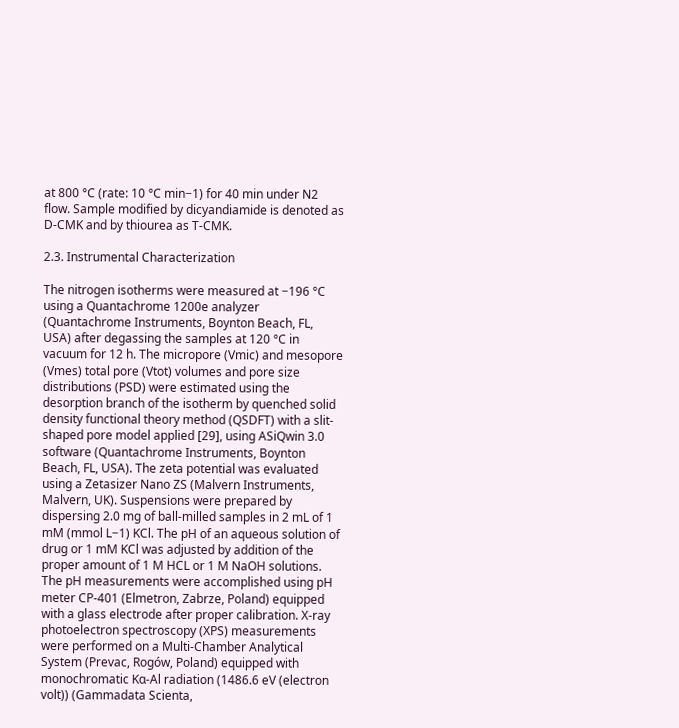at 800 °C (rate: 10 °C min−1) for 40 min under N2 flow. Sample modified by dicyandiamide is denoted as D-CMK and by thiourea as T-CMK.

2.3. Instrumental Characterization

The nitrogen isotherms were measured at −196 °C using a Quantachrome 1200e analyzer (Quantachrome Instruments, Boynton Beach, FL, USA) after degassing the samples at 120 °C in vacuum for 12 h. The micropore (Vmic) and mesopore (Vmes) total pore (Vtot) volumes and pore size distributions (PSD) were estimated using the desorption branch of the isotherm by quenched solid density functional theory method (QSDFT) with a slit-shaped pore model applied [29], using ASiQwin 3.0 software (Quantachrome Instruments, Boynton Beach, FL, USA). The zeta potential was evaluated using a Zetasizer Nano ZS (Malvern Instruments, Malvern, UK). Suspensions were prepared by dispersing 2.0 mg of ball-milled samples in 2 mL of 1 mM (mmol L−1) KCl. The pH of an aqueous solution of drug or 1 mM KCl was adjusted by addition of the proper amount of 1 M HCL or 1 M NaOH solutions. The pH measurements were accomplished using pH meter CP-401 (Elmetron, Zabrze, Poland) equipped with a glass electrode after proper calibration. X-ray photoelectron spectroscopy (XPS) measurements were performed on a Multi-Chamber Analytical System (Prevac, Rogów, Poland) equipped with monochromatic Kα-Al radiation (1486.6 eV (electron volt)) (Gammadata Scienta,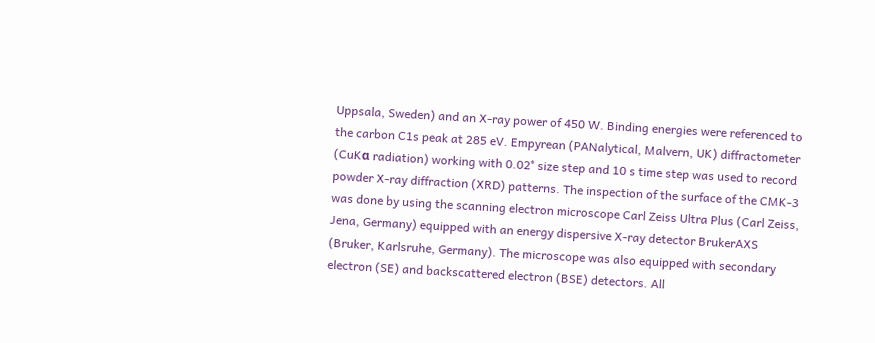Uppsala, Sweden) and an X-ray power of 450 W. Binding energies were referenced to the carbon C1s peak at 285 eV. Empyrean (PANalytical, Malvern, UK) diffractometer (CuKα radiation) working with 0.02° size step and 10 s time step was used to record powder X-ray diffraction (XRD) patterns. The inspection of the surface of the CMK-3 was done by using the scanning electron microscope Carl Zeiss Ultra Plus (Carl Zeiss, Jena, Germany) equipped with an energy dispersive X-ray detector BrukerAXS (Bruker, Karlsruhe, Germany). The microscope was also equipped with secondary electron (SE) and backscattered electron (BSE) detectors. All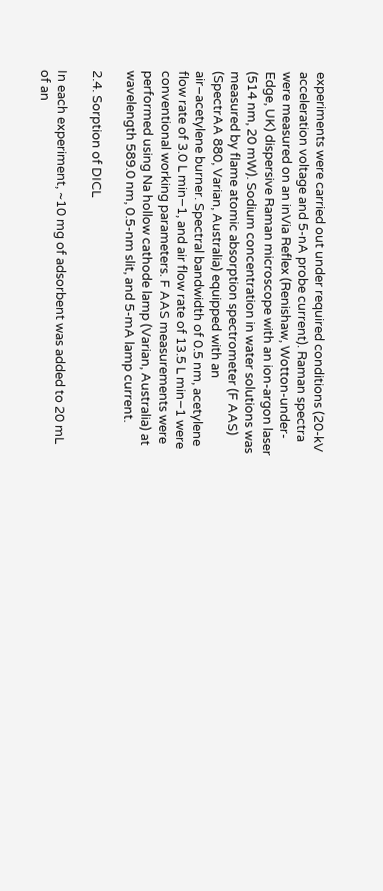experiments were carried out under required conditions (20-kV acceleration voltage and 5-nA probe current). Raman spectra were measured on an inVia Reflex (Renishaw, Wotton-under-Edge, UK) dispersive Raman microscope with an ion-argon laser (514 nm, 20 mW). Sodium concentration in water solutions was measured by flame atomic absorption spectrometer (F AAS) (SpectrAA 880, Varian, Australia) equipped with an air–acetylene burner. Spectral bandwidth of 0.5 nm, acetylene flow rate of 3.0 L min−1, and air flow rate of 13.5 L min−1 were conventional working parameters. F AAS measurements were performed using Na hollow cathode lamp (Varian, Australia) at wavelength 589.0 nm, 0.5-nm slit, and 5-mA lamp current.

2.4. Sorption of DICL

In each experiment, ~10 mg of adsorbent was added to 20 mL of an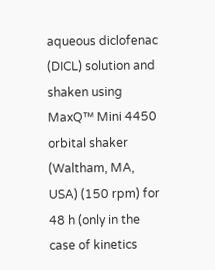aqueous diclofenac (DICL) solution and shaken using MaxQ™ Mini 4450 orbital shaker (Waltham, MA, USA) (150 rpm) for 48 h (only in the case of kinetics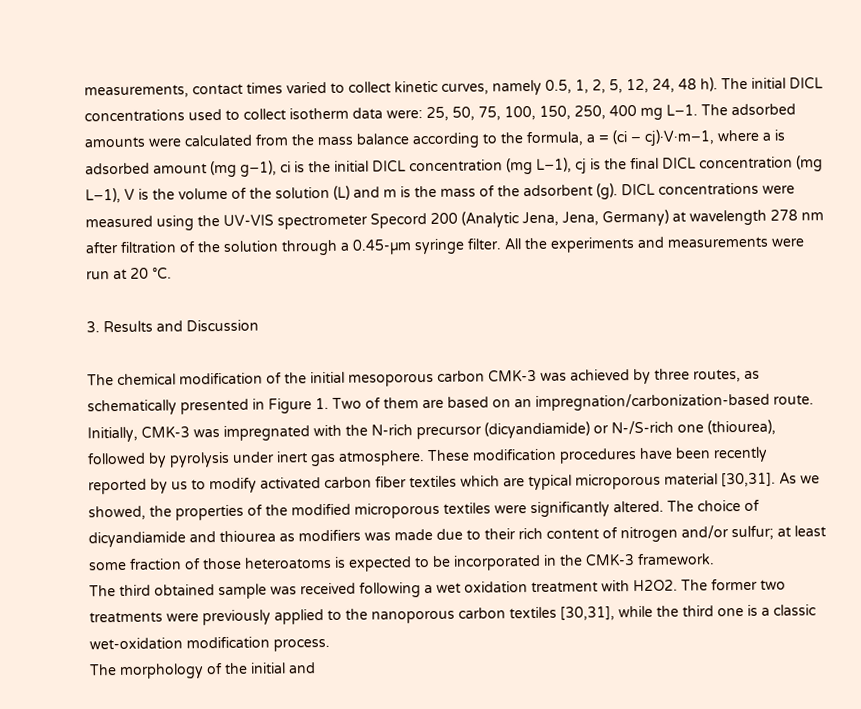measurements, contact times varied to collect kinetic curves, namely 0.5, 1, 2, 5, 12, 24, 48 h). The initial DICL concentrations used to collect isotherm data were: 25, 50, 75, 100, 150, 250, 400 mg L−1. The adsorbed amounts were calculated from the mass balance according to the formula, a = (ci − cj)·V·m−1, where a is adsorbed amount (mg g−1), ci is the initial DICL concentration (mg L−1), cj is the final DICL concentration (mg L−1), V is the volume of the solution (L) and m is the mass of the adsorbent (g). DICL concentrations were measured using the UV-VIS spectrometer Specord 200 (Analytic Jena, Jena, Germany) at wavelength 278 nm after filtration of the solution through a 0.45-µm syringe filter. All the experiments and measurements were run at 20 °C.

3. Results and Discussion

The chemical modification of the initial mesoporous carbon CMK-3 was achieved by three routes, as schematically presented in Figure 1. Two of them are based on an impregnation/carbonization-based route. Initially, CMK-3 was impregnated with the N-rich precursor (dicyandiamide) or N-/S-rich one (thiourea), followed by pyrolysis under inert gas atmosphere. These modification procedures have been recently reported by us to modify activated carbon fiber textiles which are typical microporous material [30,31]. As we showed, the properties of the modified microporous textiles were significantly altered. The choice of dicyandiamide and thiourea as modifiers was made due to their rich content of nitrogen and/or sulfur; at least some fraction of those heteroatoms is expected to be incorporated in the CMK-3 framework.
The third obtained sample was received following a wet oxidation treatment with H2O2. The former two treatments were previously applied to the nanoporous carbon textiles [30,31], while the third one is a classic wet-oxidation modification process.
The morphology of the initial and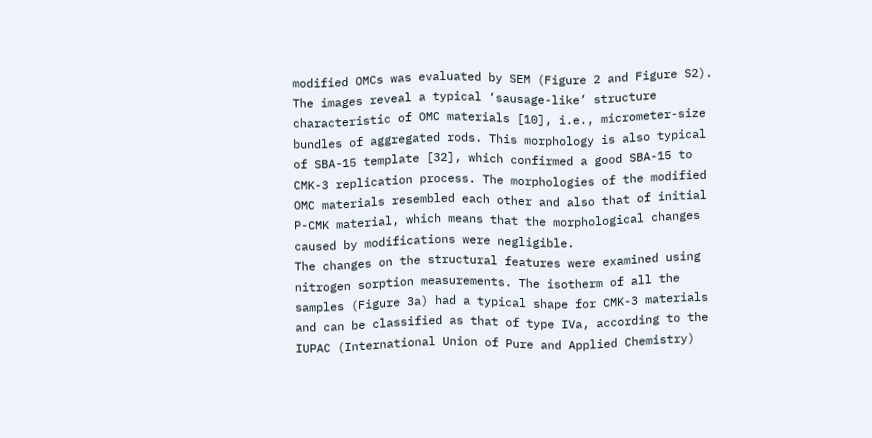modified OMCs was evaluated by SEM (Figure 2 and Figure S2). The images reveal a typical ‘sausage-like’ structure characteristic of OMC materials [10], i.e., micrometer-size bundles of aggregated rods. This morphology is also typical of SBA-15 template [32], which confirmed a good SBA-15 to CMK-3 replication process. The morphologies of the modified OMC materials resembled each other and also that of initial P-CMK material, which means that the morphological changes caused by modifications were negligible.
The changes on the structural features were examined using nitrogen sorption measurements. The isotherm of all the samples (Figure 3a) had a typical shape for CMK-3 materials and can be classified as that of type IVa, according to the IUPAC (International Union of Pure and Applied Chemistry)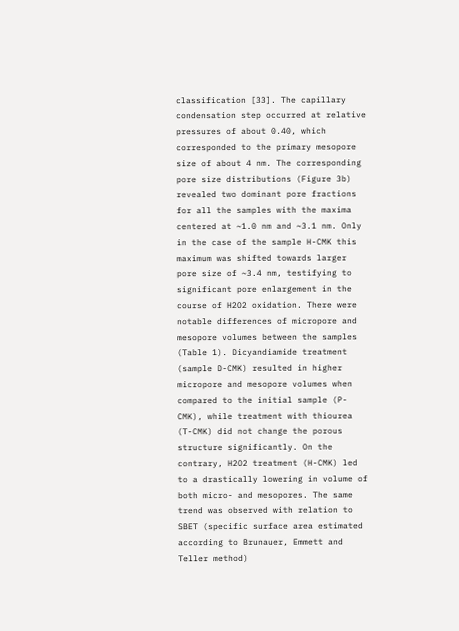classification [33]. The capillary condensation step occurred at relative pressures of about 0.40, which corresponded to the primary mesopore size of about 4 nm. The corresponding pore size distributions (Figure 3b) revealed two dominant pore fractions for all the samples with the maxima centered at ~1.0 nm and ~3.1 nm. Only in the case of the sample H-CMK this maximum was shifted towards larger pore size of ~3.4 nm, testifying to significant pore enlargement in the course of H2O2 oxidation. There were notable differences of micropore and mesopore volumes between the samples (Table 1). Dicyandiamide treatment (sample D-CMK) resulted in higher micropore and mesopore volumes when compared to the initial sample (P-CMK), while treatment with thiourea (T-CMK) did not change the porous structure significantly. On the contrary, H2O2 treatment (H-CMK) led to a drastically lowering in volume of both micro- and mesopores. The same trend was observed with relation to SBET (specific surface area estimated according to Brunauer, Emmett and Teller method)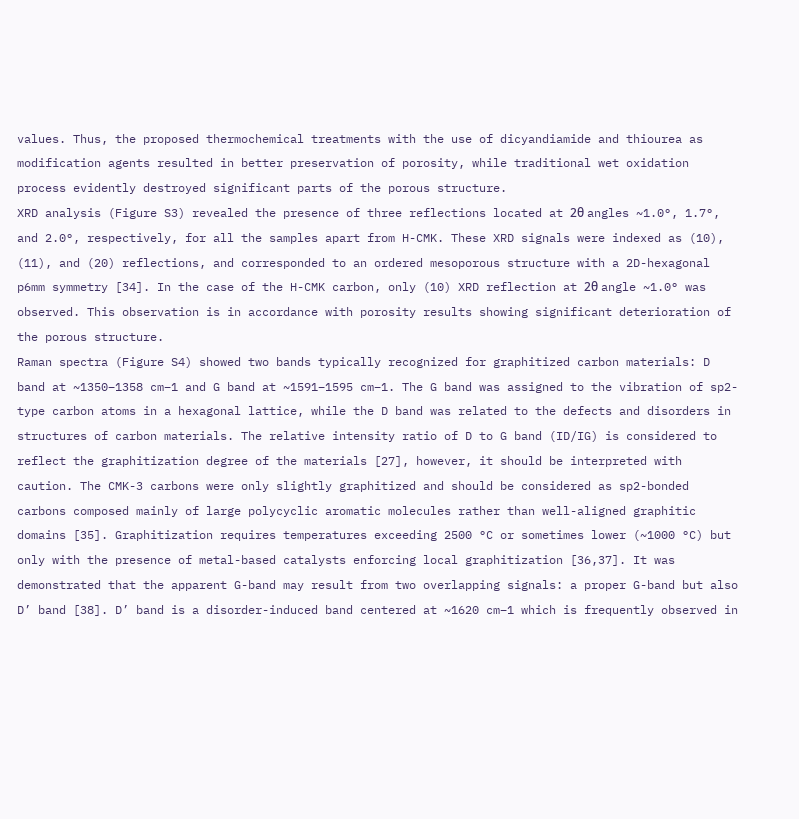values. Thus, the proposed thermochemical treatments with the use of dicyandiamide and thiourea as modification agents resulted in better preservation of porosity, while traditional wet oxidation process evidently destroyed significant parts of the porous structure.
XRD analysis (Figure S3) revealed the presence of three reflections located at 2θ angles ~1.0°, 1.7°, and 2.0°, respectively, for all the samples apart from H-CMK. These XRD signals were indexed as (10), (11), and (20) reflections, and corresponded to an ordered mesoporous structure with a 2D-hexagonal p6mm symmetry [34]. In the case of the H-CMK carbon, only (10) XRD reflection at 2θ angle ~1.0° was observed. This observation is in accordance with porosity results showing significant deterioration of the porous structure.
Raman spectra (Figure S4) showed two bands typically recognized for graphitized carbon materials: D band at ~1350–1358 cm−1 and G band at ~1591–1595 cm−1. The G band was assigned to the vibration of sp2-type carbon atoms in a hexagonal lattice, while the D band was related to the defects and disorders in structures of carbon materials. The relative intensity ratio of D to G band (ID/IG) is considered to reflect the graphitization degree of the materials [27], however, it should be interpreted with caution. The CMK-3 carbons were only slightly graphitized and should be considered as sp2-bonded carbons composed mainly of large polycyclic aromatic molecules rather than well-aligned graphitic domains [35]. Graphitization requires temperatures exceeding 2500 °C or sometimes lower (~1000 °C) but only with the presence of metal-based catalysts enforcing local graphitization [36,37]. It was demonstrated that the apparent G-band may result from two overlapping signals: a proper G-band but also D’ band [38]. D’ band is a disorder-induced band centered at ~1620 cm−1 which is frequently observed in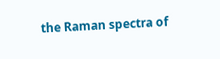the Raman spectra of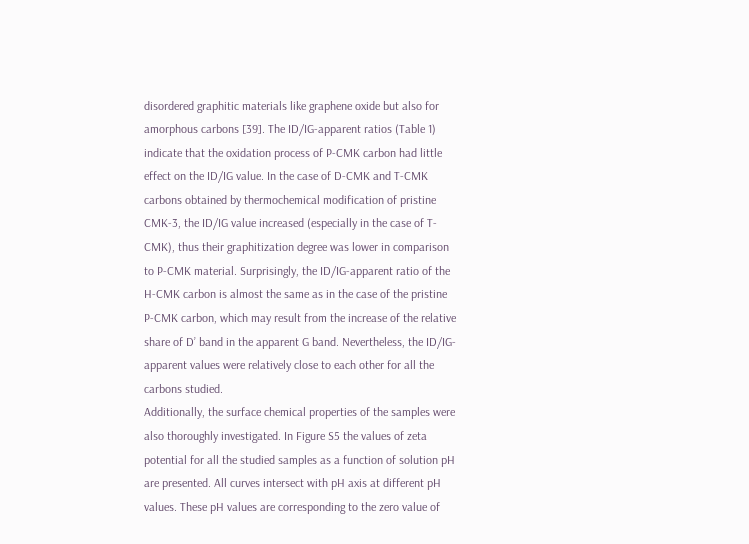disordered graphitic materials like graphene oxide but also for amorphous carbons [39]. The ID/IG-apparent ratios (Table 1) indicate that the oxidation process of P-CMK carbon had little effect on the ID/IG value. In the case of D-CMK and T-CMK carbons obtained by thermochemical modification of pristine CMK-3, the ID/IG value increased (especially in the case of T-CMK), thus their graphitization degree was lower in comparison to P-CMK material. Surprisingly, the ID/IG-apparent ratio of the H-CMK carbon is almost the same as in the case of the pristine P-CMK carbon, which may result from the increase of the relative share of D’ band in the apparent G band. Nevertheless, the ID/IG-apparent values were relatively close to each other for all the carbons studied.
Additionally, the surface chemical properties of the samples were also thoroughly investigated. In Figure S5 the values of zeta potential for all the studied samples as a function of solution pH are presented. All curves intersect with pH axis at different pH values. These pH values are corresponding to the zero value of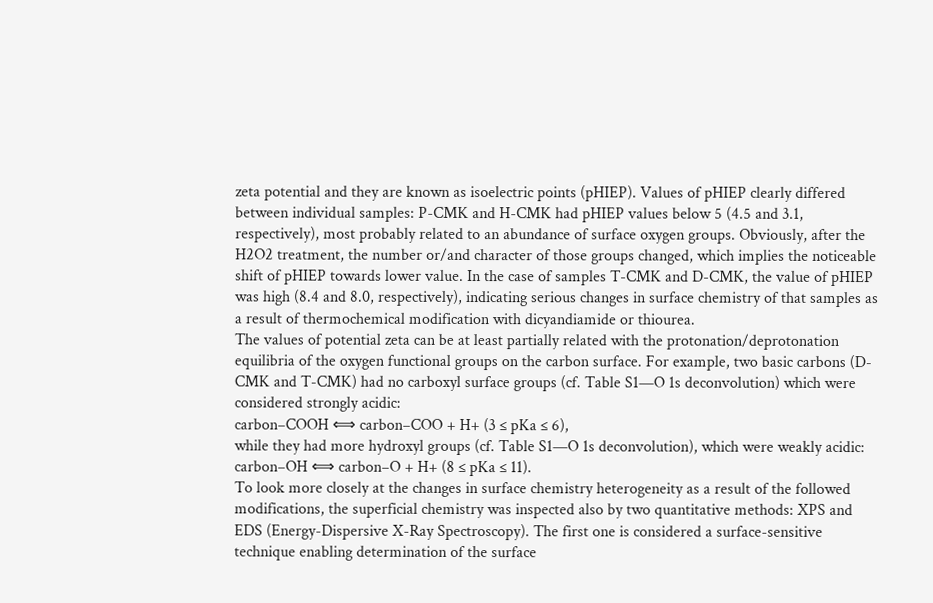zeta potential and they are known as isoelectric points (pHIEP). Values of pHIEP clearly differed between individual samples: P-CMK and H-CMK had pHIEP values below 5 (4.5 and 3.1, respectively), most probably related to an abundance of surface oxygen groups. Obviously, after the H2O2 treatment, the number or/and character of those groups changed, which implies the noticeable shift of pHIEP towards lower value. In the case of samples T-CMK and D-CMK, the value of pHIEP was high (8.4 and 8.0, respectively), indicating serious changes in surface chemistry of that samples as a result of thermochemical modification with dicyandiamide or thiourea.
The values of potential zeta can be at least partially related with the protonation/deprotonation equilibria of the oxygen functional groups on the carbon surface. For example, two basic carbons (D-CMK and T-CMK) had no carboxyl surface groups (cf. Table S1—O 1s deconvolution) which were considered strongly acidic:
carbon–COOH ⟺ carbon–COO + H+ (3 ≤ pKa ≤ 6),
while they had more hydroxyl groups (cf. Table S1—O 1s deconvolution), which were weakly acidic:
carbon–OH ⟺ carbon–O + H+ (8 ≤ pKa ≤ 11).
To look more closely at the changes in surface chemistry heterogeneity as a result of the followed modifications, the superficial chemistry was inspected also by two quantitative methods: XPS and EDS (Energy-Dispersive X-Ray Spectroscopy). The first one is considered a surface-sensitive technique enabling determination of the surface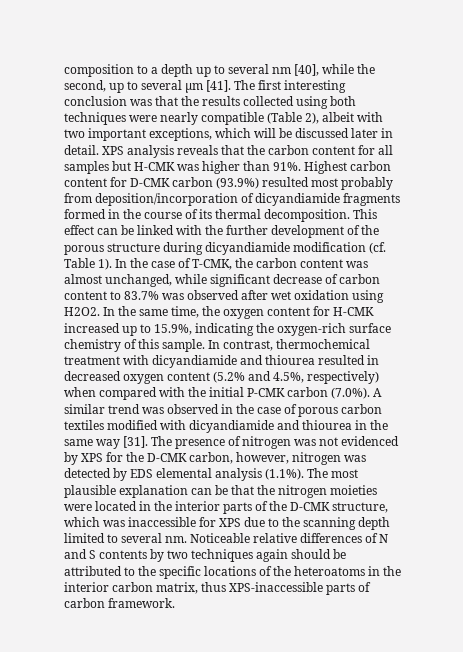composition to a depth up to several nm [40], while the second, up to several µm [41]. The first interesting conclusion was that the results collected using both techniques were nearly compatible (Table 2), albeit with two important exceptions, which will be discussed later in detail. XPS analysis reveals that the carbon content for all samples but H-CMK was higher than 91%. Highest carbon content for D-CMK carbon (93.9%) resulted most probably from deposition/incorporation of dicyandiamide fragments formed in the course of its thermal decomposition. This effect can be linked with the further development of the porous structure during dicyandiamide modification (cf. Table 1). In the case of T-CMK, the carbon content was almost unchanged, while significant decrease of carbon content to 83.7% was observed after wet oxidation using H2O2. In the same time, the oxygen content for H-CMK increased up to 15.9%, indicating the oxygen-rich surface chemistry of this sample. In contrast, thermochemical treatment with dicyandiamide and thiourea resulted in decreased oxygen content (5.2% and 4.5%, respectively) when compared with the initial P-CMK carbon (7.0%). A similar trend was observed in the case of porous carbon textiles modified with dicyandiamide and thiourea in the same way [31]. The presence of nitrogen was not evidenced by XPS for the D-CMK carbon, however, nitrogen was detected by EDS elemental analysis (1.1%). The most plausible explanation can be that the nitrogen moieties were located in the interior parts of the D-CMK structure, which was inaccessible for XPS due to the scanning depth limited to several nm. Noticeable relative differences of N and S contents by two techniques again should be attributed to the specific locations of the heteroatoms in the interior carbon matrix, thus XPS-inaccessible parts of carbon framework.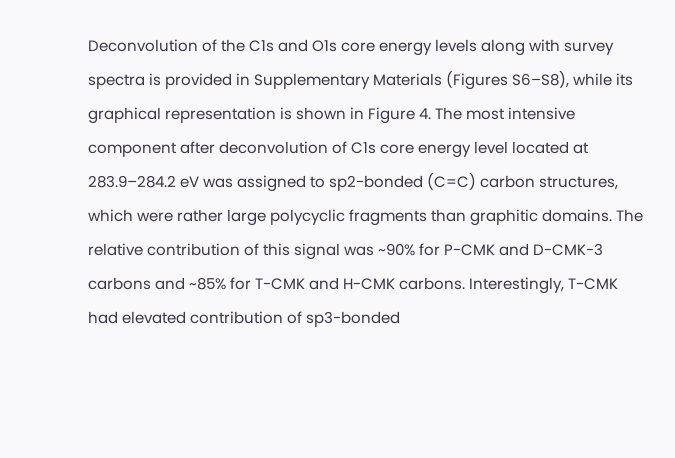Deconvolution of the C1s and O1s core energy levels along with survey spectra is provided in Supplementary Materials (Figures S6–S8), while its graphical representation is shown in Figure 4. The most intensive component after deconvolution of C1s core energy level located at 283.9–284.2 eV was assigned to sp2-bonded (C=C) carbon structures, which were rather large polycyclic fragments than graphitic domains. The relative contribution of this signal was ~90% for P-CMK and D-CMK-3 carbons and ~85% for T-CMK and H-CMK carbons. Interestingly, T-CMK had elevated contribution of sp3-bonded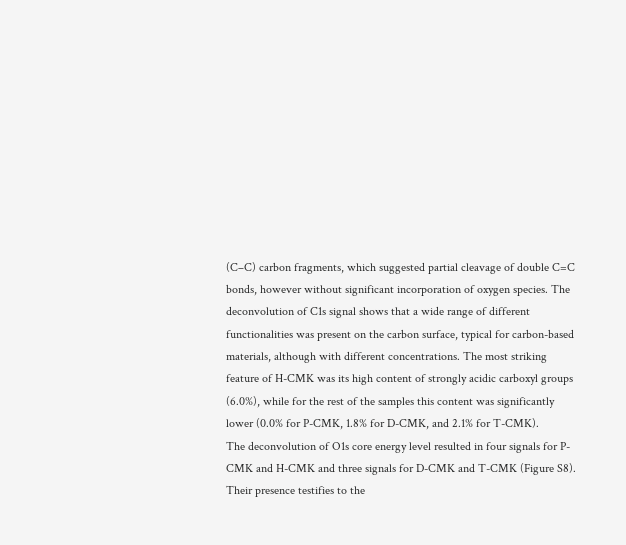(C–C) carbon fragments, which suggested partial cleavage of double C=C bonds, however without significant incorporation of oxygen species. The deconvolution of C1s signal shows that a wide range of different functionalities was present on the carbon surface, typical for carbon-based materials, although with different concentrations. The most striking feature of H-CMK was its high content of strongly acidic carboxyl groups (6.0%), while for the rest of the samples this content was significantly lower (0.0% for P-CMK, 1.8% for D-CMK, and 2.1% for T-CMK).
The deconvolution of O1s core energy level resulted in four signals for P-CMK and H-CMK and three signals for D-CMK and T-CMK (Figure S8). Their presence testifies to the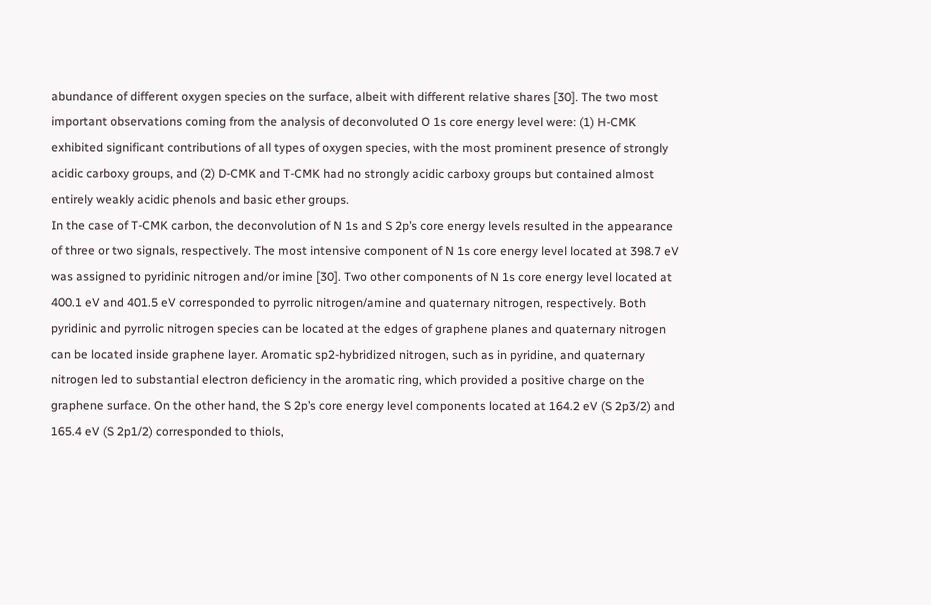abundance of different oxygen species on the surface, albeit with different relative shares [30]. The two most important observations coming from the analysis of deconvoluted O 1s core energy level were: (1) H-CMK exhibited significant contributions of all types of oxygen species, with the most prominent presence of strongly acidic carboxy groups, and (2) D-CMK and T-CMK had no strongly acidic carboxy groups but contained almost entirely weakly acidic phenols and basic ether groups.
In the case of T-CMK carbon, the deconvolution of N 1s and S 2p’s core energy levels resulted in the appearance of three or two signals, respectively. The most intensive component of N 1s core energy level located at 398.7 eV was assigned to pyridinic nitrogen and/or imine [30]. Two other components of N 1s core energy level located at 400.1 eV and 401.5 eV corresponded to pyrrolic nitrogen/amine and quaternary nitrogen, respectively. Both pyridinic and pyrrolic nitrogen species can be located at the edges of graphene planes and quaternary nitrogen can be located inside graphene layer. Aromatic sp2-hybridized nitrogen, such as in pyridine, and quaternary nitrogen led to substantial electron deficiency in the aromatic ring, which provided a positive charge on the graphene surface. On the other hand, the S 2p’s core energy level components located at 164.2 eV (S 2p3/2) and 165.4 eV (S 2p1/2) corresponded to thiols,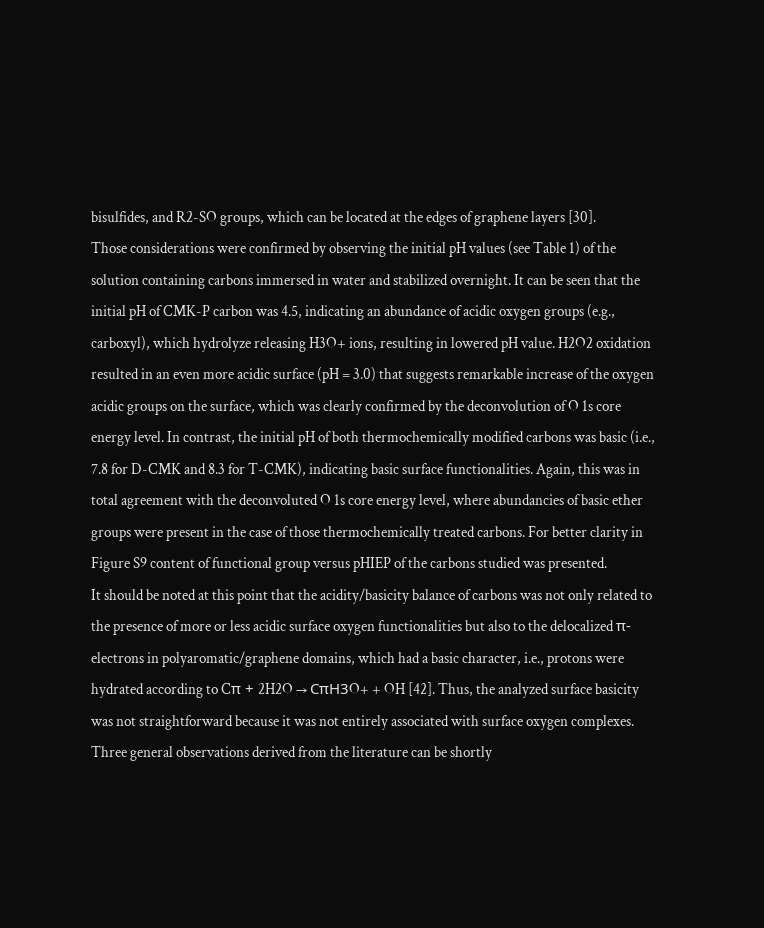bisulfides, and R2-SO groups, which can be located at the edges of graphene layers [30].
Those considerations were confirmed by observing the initial pH values (see Table 1) of the solution containing carbons immersed in water and stabilized overnight. It can be seen that the initial pH of CMK-P carbon was 4.5, indicating an abundance of acidic oxygen groups (e.g., carboxyl), which hydrolyze releasing H3O+ ions, resulting in lowered pH value. H2O2 oxidation resulted in an even more acidic surface (pH = 3.0) that suggests remarkable increase of the oxygen acidic groups on the surface, which was clearly confirmed by the deconvolution of O 1s core energy level. In contrast, the initial pH of both thermochemically modified carbons was basic (i.e., 7.8 for D-CMK and 8.3 for T-CMK), indicating basic surface functionalities. Again, this was in total agreement with the deconvoluted O 1s core energy level, where abundancies of basic ether groups were present in the case of those thermochemically treated carbons. For better clarity in Figure S9 content of functional group versus pHIEP of the carbons studied was presented.
It should be noted at this point that the acidity/basicity balance of carbons was not only related to the presence of more or less acidic surface oxygen functionalities but also to the delocalized π-electrons in polyaromatic/graphene domains, which had a basic character, i.e., protons were hydrated according to Cπ + 2H2O → CπH3O+ + OH [42]. Thus, the analyzed surface basicity was not straightforward because it was not entirely associated with surface oxygen complexes. Three general observations derived from the literature can be shortly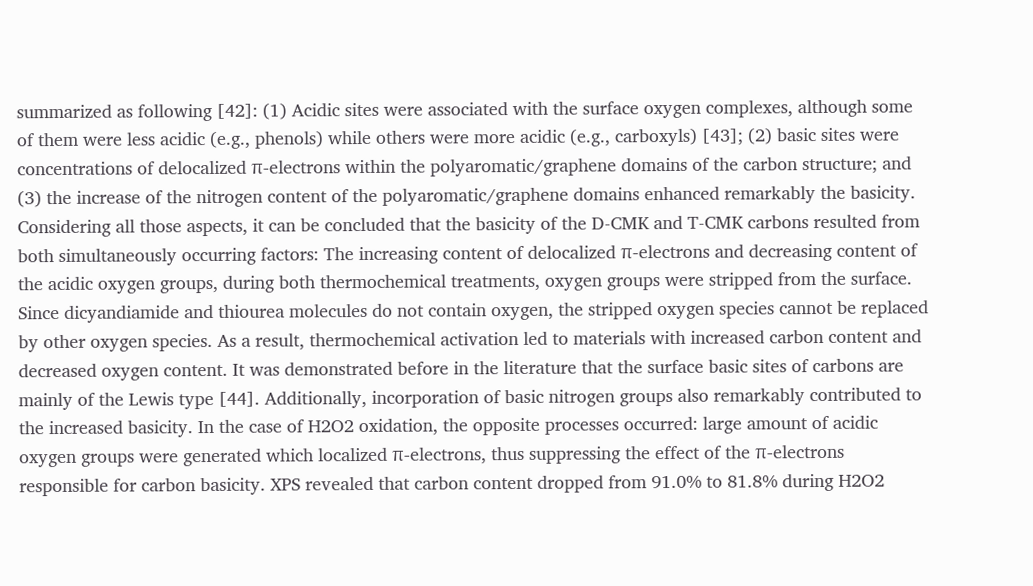summarized as following [42]: (1) Acidic sites were associated with the surface oxygen complexes, although some of them were less acidic (e.g., phenols) while others were more acidic (e.g., carboxyls) [43]; (2) basic sites were concentrations of delocalized π-electrons within the polyaromatic/graphene domains of the carbon structure; and (3) the increase of the nitrogen content of the polyaromatic/graphene domains enhanced remarkably the basicity. Considering all those aspects, it can be concluded that the basicity of the D-CMK and T-CMK carbons resulted from both simultaneously occurring factors: The increasing content of delocalized π-electrons and decreasing content of the acidic oxygen groups, during both thermochemical treatments, oxygen groups were stripped from the surface. Since dicyandiamide and thiourea molecules do not contain oxygen, the stripped oxygen species cannot be replaced by other oxygen species. As a result, thermochemical activation led to materials with increased carbon content and decreased oxygen content. It was demonstrated before in the literature that the surface basic sites of carbons are mainly of the Lewis type [44]. Additionally, incorporation of basic nitrogen groups also remarkably contributed to the increased basicity. In the case of H2O2 oxidation, the opposite processes occurred: large amount of acidic oxygen groups were generated which localized π-electrons, thus suppressing the effect of the π-electrons responsible for carbon basicity. XPS revealed that carbon content dropped from 91.0% to 81.8% during H2O2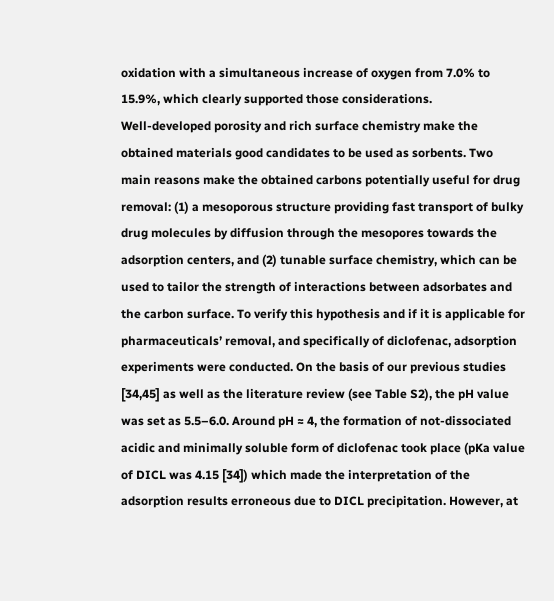oxidation with a simultaneous increase of oxygen from 7.0% to 15.9%, which clearly supported those considerations.
Well-developed porosity and rich surface chemistry make the obtained materials good candidates to be used as sorbents. Two main reasons make the obtained carbons potentially useful for drug removal: (1) a mesoporous structure providing fast transport of bulky drug molecules by diffusion through the mesopores towards the adsorption centers, and (2) tunable surface chemistry, which can be used to tailor the strength of interactions between adsorbates and the carbon surface. To verify this hypothesis and if it is applicable for pharmaceuticals’ removal, and specifically of diclofenac, adsorption experiments were conducted. On the basis of our previous studies [34,45] as well as the literature review (see Table S2), the pH value was set as 5.5–6.0. Around pH ≈ 4, the formation of not-dissociated acidic and minimally soluble form of diclofenac took place (pKa value of DICL was 4.15 [34]) which made the interpretation of the adsorption results erroneous due to DICL precipitation. However, at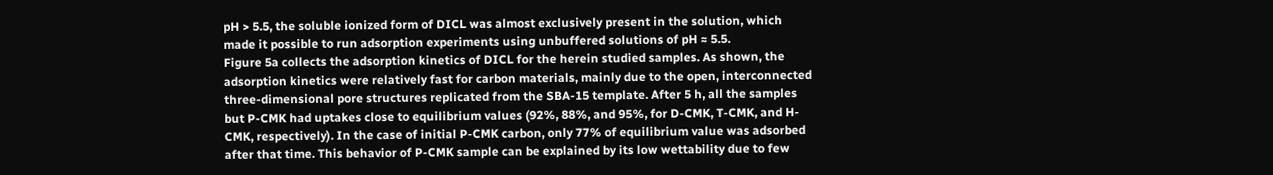pH > 5.5, the soluble ionized form of DICL was almost exclusively present in the solution, which made it possible to run adsorption experiments using unbuffered solutions of pH ≈ 5.5.
Figure 5a collects the adsorption kinetics of DICL for the herein studied samples. As shown, the adsorption kinetics were relatively fast for carbon materials, mainly due to the open, interconnected three-dimensional pore structures replicated from the SBA-15 template. After 5 h, all the samples but P-CMK had uptakes close to equilibrium values (92%, 88%, and 95%, for D-CMK, T-CMK, and H-CMK, respectively). In the case of initial P-CMK carbon, only 77% of equilibrium value was adsorbed after that time. This behavior of P-CMK sample can be explained by its low wettability due to few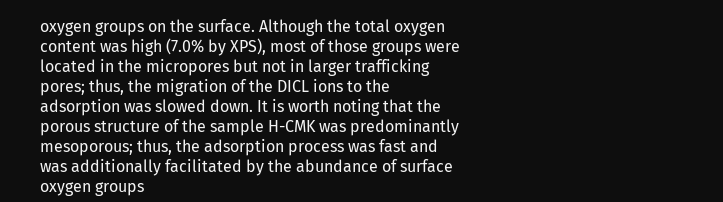oxygen groups on the surface. Although the total oxygen content was high (7.0% by XPS), most of those groups were located in the micropores but not in larger trafficking pores; thus, the migration of the DICL ions to the adsorption was slowed down. It is worth noting that the porous structure of the sample H-CMK was predominantly mesoporous; thus, the adsorption process was fast and was additionally facilitated by the abundance of surface oxygen groups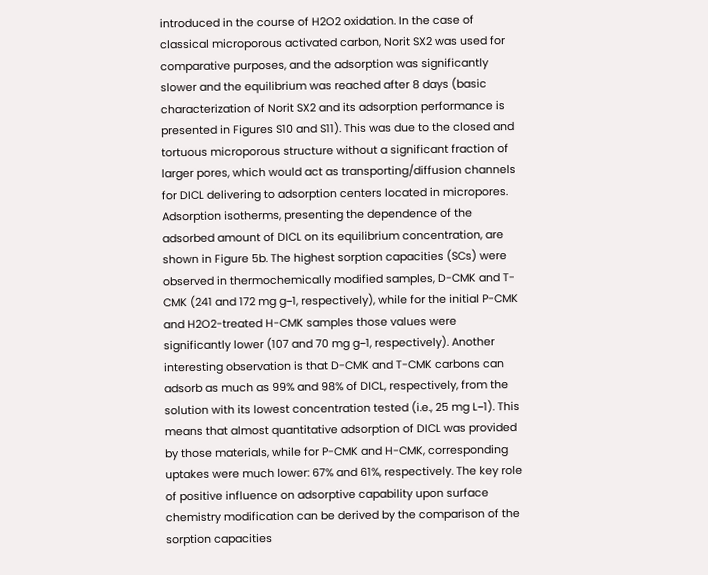introduced in the course of H2O2 oxidation. In the case of classical microporous activated carbon, Norit SX2 was used for comparative purposes, and the adsorption was significantly slower and the equilibrium was reached after 8 days (basic characterization of Norit SX2 and its adsorption performance is presented in Figures S10 and S11). This was due to the closed and tortuous microporous structure without a significant fraction of larger pores, which would act as transporting/diffusion channels for DICL delivering to adsorption centers located in micropores.
Adsorption isotherms, presenting the dependence of the adsorbed amount of DICL on its equilibrium concentration, are shown in Figure 5b. The highest sorption capacities (SCs) were observed in thermochemically modified samples, D-CMK and T-CMK (241 and 172 mg g−1, respectively), while for the initial P-CMK and H2O2-treated H-CMK samples those values were significantly lower (107 and 70 mg g−1, respectively). Another interesting observation is that D-CMK and T-CMK carbons can adsorb as much as 99% and 98% of DICL, respectively, from the solution with its lowest concentration tested (i.e., 25 mg L−1). This means that almost quantitative adsorption of DICL was provided by those materials, while for P-CMK and H-CMK, corresponding uptakes were much lower: 67% and 61%, respectively. The key role of positive influence on adsorptive capability upon surface chemistry modification can be derived by the comparison of the sorption capacities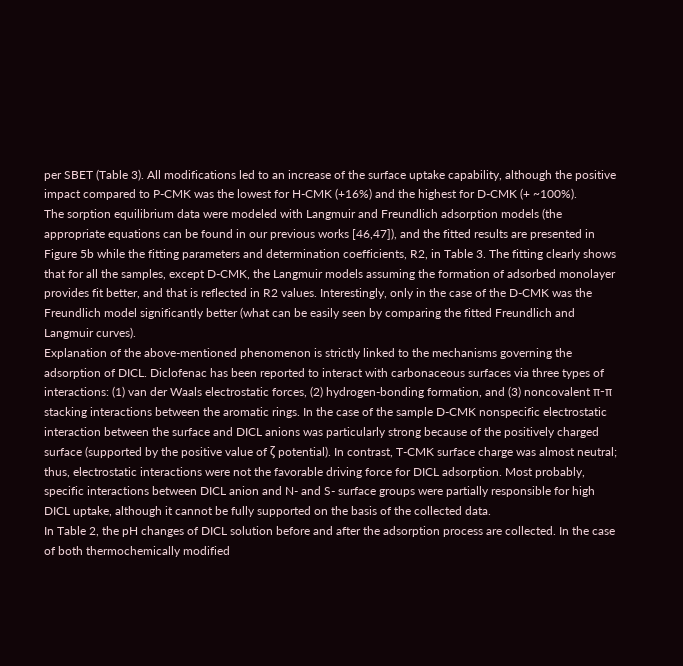per SBET (Table 3). All modifications led to an increase of the surface uptake capability, although the positive impact compared to P-CMK was the lowest for H-CMK (+16%) and the highest for D-CMK (+ ~100%).
The sorption equilibrium data were modeled with Langmuir and Freundlich adsorption models (the appropriate equations can be found in our previous works [46,47]), and the fitted results are presented in Figure 5b while the fitting parameters and determination coefficients, R2, in Table 3. The fitting clearly shows that for all the samples, except D-CMK, the Langmuir models assuming the formation of adsorbed monolayer provides fit better, and that is reflected in R2 values. Interestingly, only in the case of the D-CMK was the Freundlich model significantly better (what can be easily seen by comparing the fitted Freundlich and Langmuir curves).
Explanation of the above-mentioned phenomenon is strictly linked to the mechanisms governing the adsorption of DICL. Diclofenac has been reported to interact with carbonaceous surfaces via three types of interactions: (1) van der Waals electrostatic forces, (2) hydrogen-bonding formation, and (3) noncovalent π-π stacking interactions between the aromatic rings. In the case of the sample D-CMK nonspecific electrostatic interaction between the surface and DICL anions was particularly strong because of the positively charged surface (supported by the positive value of ζ potential). In contrast, T-CMK surface charge was almost neutral; thus, electrostatic interactions were not the favorable driving force for DICL adsorption. Most probably, specific interactions between DICL anion and N- and S- surface groups were partially responsible for high DICL uptake, although it cannot be fully supported on the basis of the collected data.
In Table 2, the pH changes of DICL solution before and after the adsorption process are collected. In the case of both thermochemically modified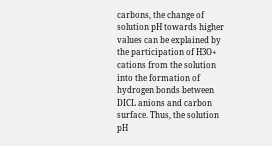carbons, the change of solution pH towards higher values can be explained by the participation of H3O+ cations from the solution into the formation of hydrogen bonds between DICL anions and carbon surface. Thus, the solution pH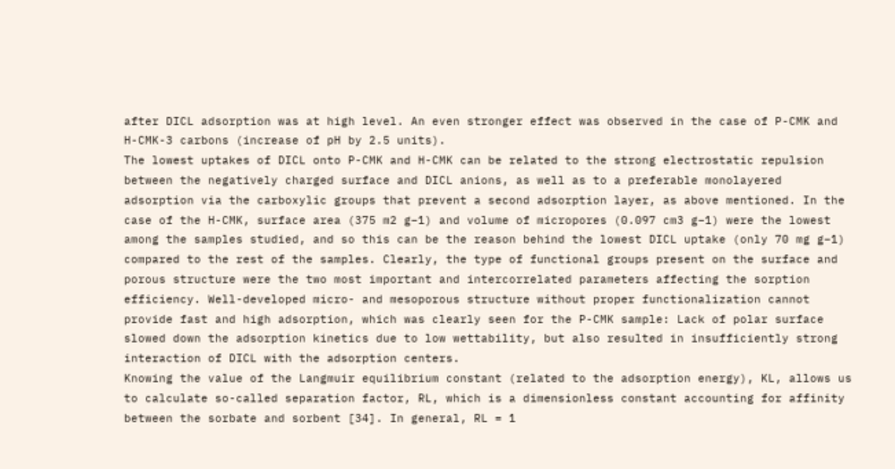after DICL adsorption was at high level. An even stronger effect was observed in the case of P-CMK and H-CMK-3 carbons (increase of pH by 2.5 units).
The lowest uptakes of DICL onto P-CMK and H-CMK can be related to the strong electrostatic repulsion between the negatively charged surface and DICL anions, as well as to a preferable monolayered adsorption via the carboxylic groups that prevent a second adsorption layer, as above mentioned. In the case of the H-CMK, surface area (375 m2 g−1) and volume of micropores (0.097 cm3 g−1) were the lowest among the samples studied, and so this can be the reason behind the lowest DICL uptake (only 70 mg g−1) compared to the rest of the samples. Clearly, the type of functional groups present on the surface and porous structure were the two most important and intercorrelated parameters affecting the sorption efficiency. Well-developed micro- and mesoporous structure without proper functionalization cannot provide fast and high adsorption, which was clearly seen for the P-CMK sample: Lack of polar surface slowed down the adsorption kinetics due to low wettability, but also resulted in insufficiently strong interaction of DICL with the adsorption centers.
Knowing the value of the Langmuir equilibrium constant (related to the adsorption energy), KL, allows us to calculate so-called separation factor, RL, which is a dimensionless constant accounting for affinity between the sorbate and sorbent [34]. In general, RL = 1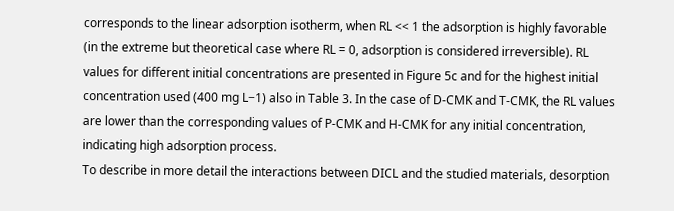corresponds to the linear adsorption isotherm, when RL << 1 the adsorption is highly favorable (in the extreme but theoretical case where RL = 0, adsorption is considered irreversible). RL values for different initial concentrations are presented in Figure 5c and for the highest initial concentration used (400 mg L−1) also in Table 3. In the case of D-CMK and T-CMK, the RL values are lower than the corresponding values of P-CMK and H-CMK for any initial concentration, indicating high adsorption process.
To describe in more detail the interactions between DICL and the studied materials, desorption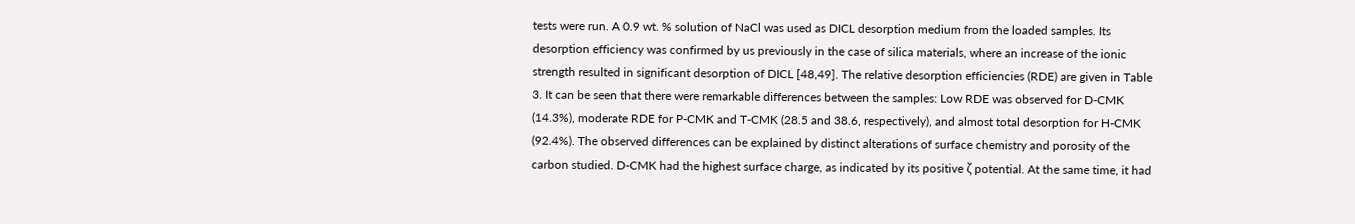tests were run. A 0.9 wt. % solution of NaCl was used as DICL desorption medium from the loaded samples. Its desorption efficiency was confirmed by us previously in the case of silica materials, where an increase of the ionic strength resulted in significant desorption of DICL [48,49]. The relative desorption efficiencies (RDE) are given in Table 3. It can be seen that there were remarkable differences between the samples: Low RDE was observed for D-CMK (14.3%), moderate RDE for P-CMK and T-CMK (28.5 and 38.6, respectively), and almost total desorption for H-CMK (92.4%). The observed differences can be explained by distinct alterations of surface chemistry and porosity of the carbon studied. D-CMK had the highest surface charge, as indicated by its positive ζ potential. At the same time, it had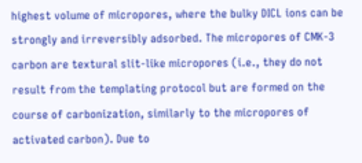highest volume of micropores, where the bulky DICL ions can be strongly and irreversibly adsorbed. The micropores of CMK-3 carbon are textural slit-like micropores (i.e., they do not result from the templating protocol but are formed on the course of carbonization, similarly to the micropores of activated carbon). Due to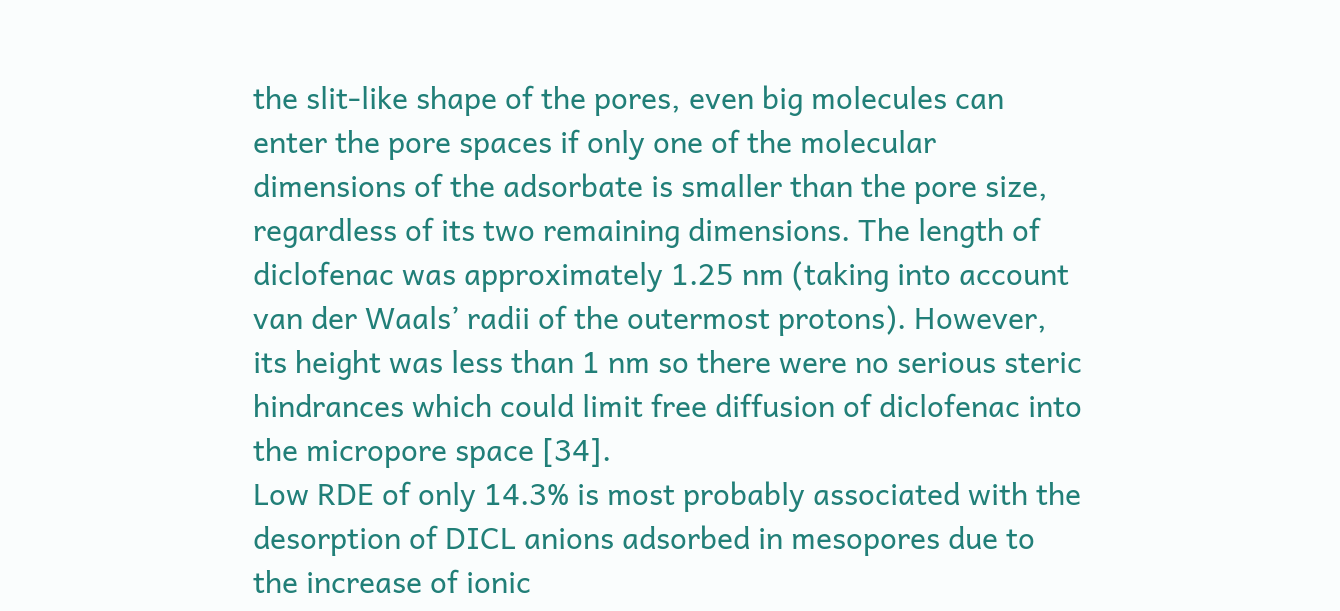the slit-like shape of the pores, even big molecules can enter the pore spaces if only one of the molecular dimensions of the adsorbate is smaller than the pore size, regardless of its two remaining dimensions. The length of diclofenac was approximately 1.25 nm (taking into account van der Waals’ radii of the outermost protons). However, its height was less than 1 nm so there were no serious steric hindrances which could limit free diffusion of diclofenac into the micropore space [34].
Low RDE of only 14.3% is most probably associated with the desorption of DICL anions adsorbed in mesopores due to the increase of ionic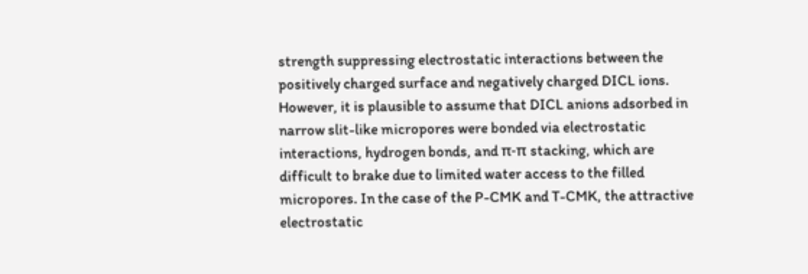strength suppressing electrostatic interactions between the positively charged surface and negatively charged DICL ions. However, it is plausible to assume that DICL anions adsorbed in narrow slit-like micropores were bonded via electrostatic interactions, hydrogen bonds, and π-π stacking, which are difficult to brake due to limited water access to the filled micropores. In the case of the P-CMK and T-CMK, the attractive electrostatic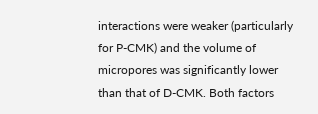interactions were weaker (particularly for P-CMK) and the volume of micropores was significantly lower than that of D-CMK. Both factors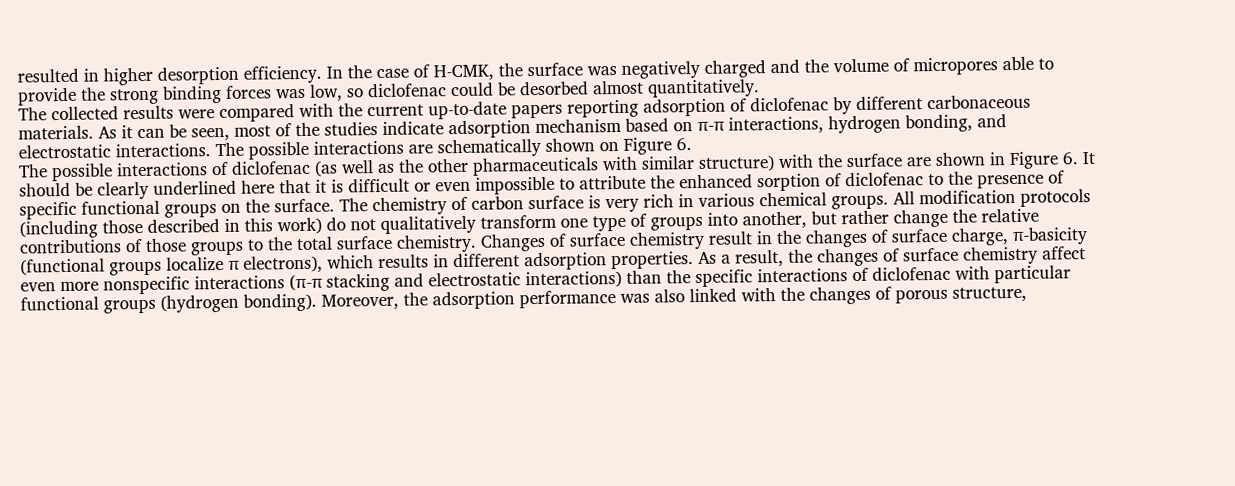resulted in higher desorption efficiency. In the case of H-CMK, the surface was negatively charged and the volume of micropores able to provide the strong binding forces was low, so diclofenac could be desorbed almost quantitatively.
The collected results were compared with the current up-to-date papers reporting adsorption of diclofenac by different carbonaceous materials. As it can be seen, most of the studies indicate adsorption mechanism based on π-π interactions, hydrogen bonding, and electrostatic interactions. The possible interactions are schematically shown on Figure 6.
The possible interactions of diclofenac (as well as the other pharmaceuticals with similar structure) with the surface are shown in Figure 6. It should be clearly underlined here that it is difficult or even impossible to attribute the enhanced sorption of diclofenac to the presence of specific functional groups on the surface. The chemistry of carbon surface is very rich in various chemical groups. All modification protocols (including those described in this work) do not qualitatively transform one type of groups into another, but rather change the relative contributions of those groups to the total surface chemistry. Changes of surface chemistry result in the changes of surface charge, π-basicity (functional groups localize π electrons), which results in different adsorption properties. As a result, the changes of surface chemistry affect even more nonspecific interactions (π-π stacking and electrostatic interactions) than the specific interactions of diclofenac with particular functional groups (hydrogen bonding). Moreover, the adsorption performance was also linked with the changes of porous structure,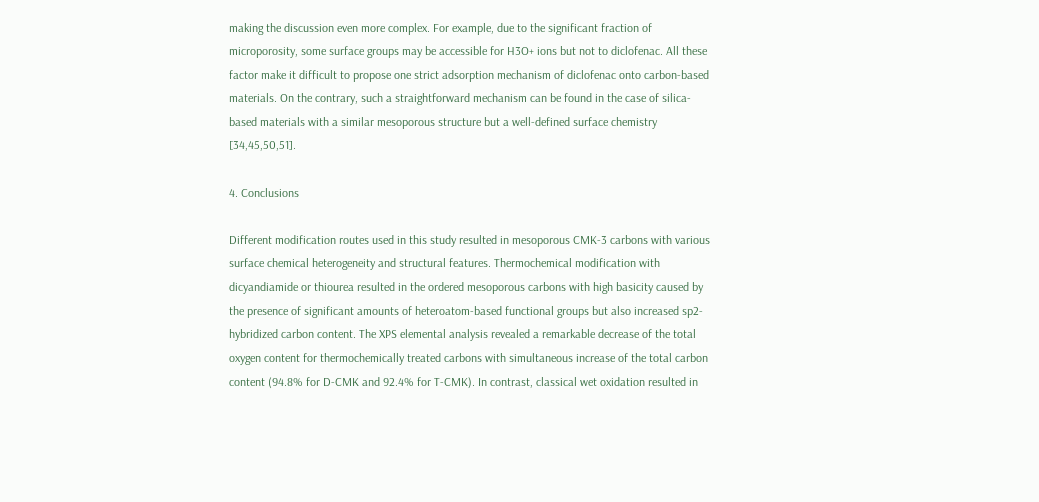making the discussion even more complex. For example, due to the significant fraction of microporosity, some surface groups may be accessible for H3O+ ions but not to diclofenac. All these factor make it difficult to propose one strict adsorption mechanism of diclofenac onto carbon-based materials. On the contrary, such a straightforward mechanism can be found in the case of silica-based materials with a similar mesoporous structure but a well-defined surface chemistry [34,45,50,51].

4. Conclusions

Different modification routes used in this study resulted in mesoporous CMK-3 carbons with various surface chemical heterogeneity and structural features. Thermochemical modification with dicyandiamide or thiourea resulted in the ordered mesoporous carbons with high basicity caused by the presence of significant amounts of heteroatom-based functional groups but also increased sp2-hybridized carbon content. The XPS elemental analysis revealed a remarkable decrease of the total oxygen content for thermochemically treated carbons with simultaneous increase of the total carbon content (94.8% for D-CMK and 92.4% for T-CMK). In contrast, classical wet oxidation resulted in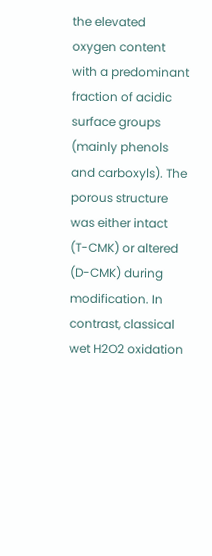the elevated oxygen content with a predominant fraction of acidic surface groups (mainly phenols and carboxyls). The porous structure was either intact (T-CMK) or altered (D-CMK) during modification. In contrast, classical wet H2O2 oxidation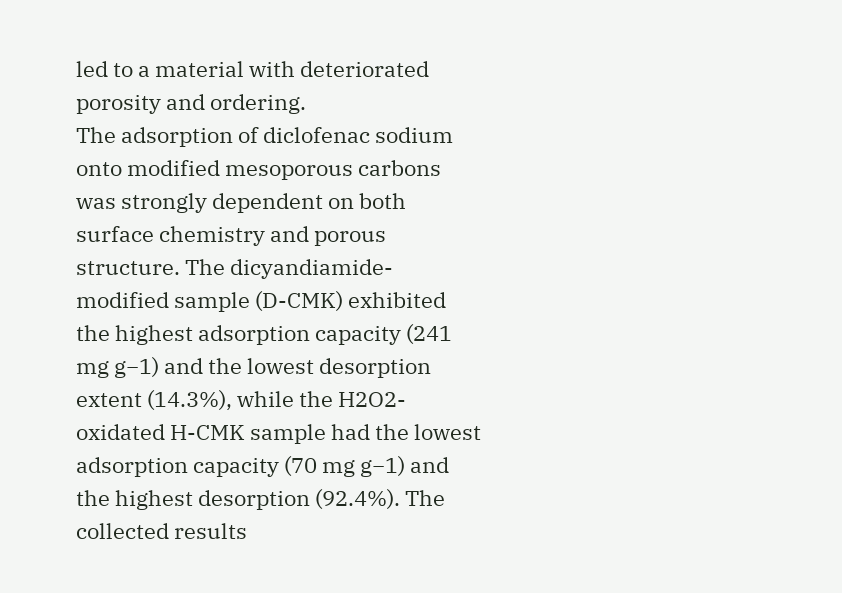led to a material with deteriorated porosity and ordering.
The adsorption of diclofenac sodium onto modified mesoporous carbons was strongly dependent on both surface chemistry and porous structure. The dicyandiamide-modified sample (D-CMK) exhibited the highest adsorption capacity (241 mg g−1) and the lowest desorption extent (14.3%), while the H2O2-oxidated H-CMK sample had the lowest adsorption capacity (70 mg g−1) and the highest desorption (92.4%). The collected results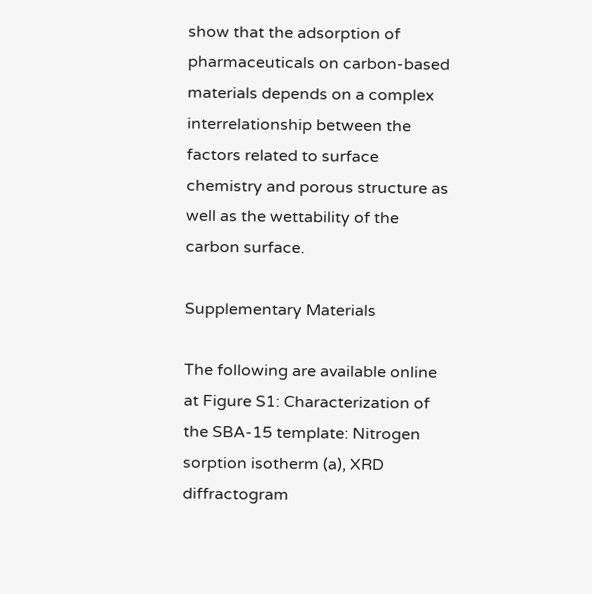show that the adsorption of pharmaceuticals on carbon-based materials depends on a complex interrelationship between the factors related to surface chemistry and porous structure as well as the wettability of the carbon surface.

Supplementary Materials

The following are available online at Figure S1: Characterization of the SBA-15 template: Nitrogen sorption isotherm (a), XRD diffractogram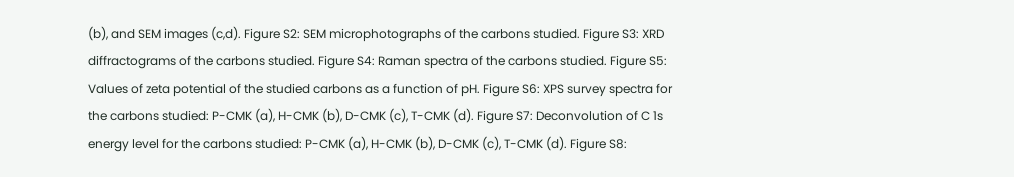(b), and SEM images (c,d). Figure S2: SEM microphotographs of the carbons studied. Figure S3: XRD diffractograms of the carbons studied. Figure S4: Raman spectra of the carbons studied. Figure S5: Values of zeta potential of the studied carbons as a function of pH. Figure S6: XPS survey spectra for the carbons studied: P-CMK (a), H-CMK (b), D-CMK (c), T-CMK (d). Figure S7: Deconvolution of C 1s energy level for the carbons studied: P-CMK (a), H-CMK (b), D-CMK (c), T-CMK (d). Figure S8: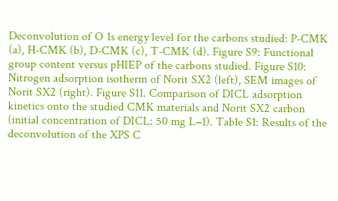Deconvolution of O 1s energy level for the carbons studied: P-CMK (a), H-CMK (b), D-CMK (c), T-CMK (d). Figure S9: Functional group content versus pHIEP of the carbons studied. Figure S10: Nitrogen adsorption isotherm of Norit SX2 (left), SEM images of Norit SX2 (right). Figure S11. Comparison of DICL adsorption kinetics onto the studied CMK materials and Norit SX2 carbon (initial concentration of DICL: 50 mg L−1). Table S1: Results of the deconvolution of the XPS C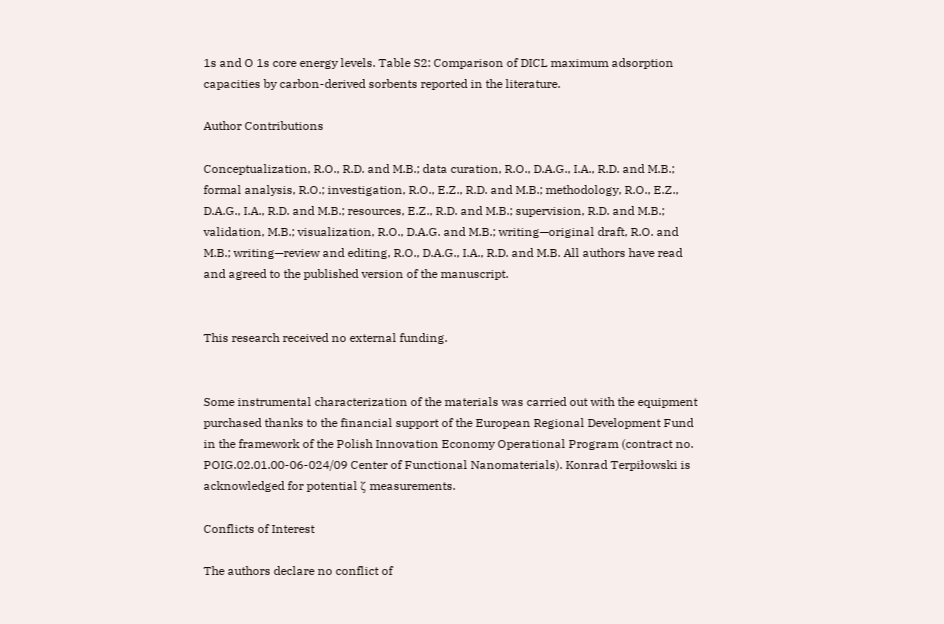1s and O 1s core energy levels. Table S2: Comparison of DICL maximum adsorption capacities by carbon-derived sorbents reported in the literature.

Author Contributions

Conceptualization, R.O., R.D. and M.B.; data curation, R.O., D.A.G., I.A., R.D. and M.B.; formal analysis, R.O.; investigation, R.O., E.Z., R.D. and M.B.; methodology, R.O., E.Z., D.A.G., I.A., R.D. and M.B.; resources, E.Z., R.D. and M.B.; supervision, R.D. and M.B.; validation, M.B.; visualization, R.O., D.A.G. and M.B.; writing—original draft, R.O. and M.B.; writing—review and editing, R.O., D.A.G., I.A., R.D. and M.B. All authors have read and agreed to the published version of the manuscript.


This research received no external funding.


Some instrumental characterization of the materials was carried out with the equipment purchased thanks to the financial support of the European Regional Development Fund in the framework of the Polish Innovation Economy Operational Program (contract no. POIG.02.01.00-06-024/09 Center of Functional Nanomaterials). Konrad Terpiłowski is acknowledged for potential ζ measurements.

Conflicts of Interest

The authors declare no conflict of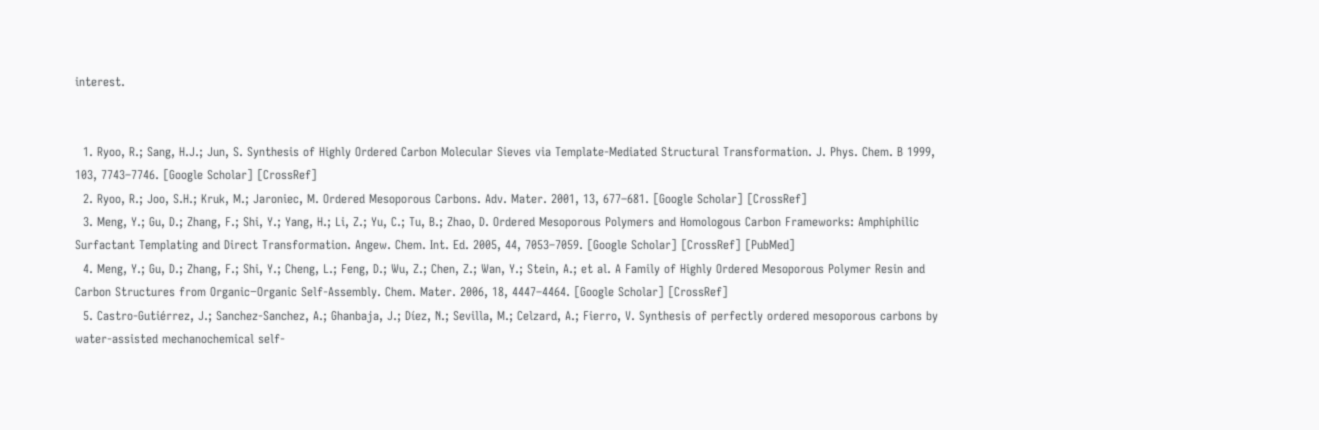interest.


  1. Ryoo, R.; Sang, H.J.; Jun, S. Synthesis of Highly Ordered Carbon Molecular Sieves via Template-Mediated Structural Transformation. J. Phys. Chem. B 1999, 103, 7743–7746. [Google Scholar] [CrossRef]
  2. Ryoo, R.; Joo, S.H.; Kruk, M.; Jaroniec, M. Ordered Mesoporous Carbons. Adv. Mater. 2001, 13, 677–681. [Google Scholar] [CrossRef]
  3. Meng, Y.; Gu, D.; Zhang, F.; Shi, Y.; Yang, H.; Li, Z.; Yu, C.; Tu, B.; Zhao, D. Ordered Mesoporous Polymers and Homologous Carbon Frameworks: Amphiphilic Surfactant Templating and Direct Transformation. Angew. Chem. Int. Ed. 2005, 44, 7053–7059. [Google Scholar] [CrossRef] [PubMed]
  4. Meng, Y.; Gu, D.; Zhang, F.; Shi, Y.; Cheng, L.; Feng, D.; Wu, Z.; Chen, Z.; Wan, Y.; Stein, A.; et al. A Family of Highly Ordered Mesoporous Polymer Resin and Carbon Structures from Organic−Organic Self-Assembly. Chem. Mater. 2006, 18, 4447–4464. [Google Scholar] [CrossRef]
  5. Castro-Gutiérrez, J.; Sanchez-Sanchez, A.; Ghanbaja, J.; Díez, N.; Sevilla, M.; Celzard, A.; Fierro, V. Synthesis of perfectly ordered mesoporous carbons by water-assisted mechanochemical self-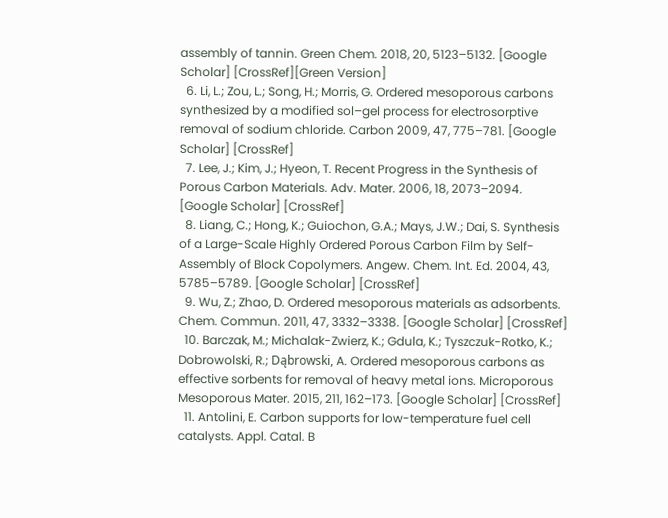assembly of tannin. Green Chem. 2018, 20, 5123–5132. [Google Scholar] [CrossRef][Green Version]
  6. Li, L.; Zou, L.; Song, H.; Morris, G. Ordered mesoporous carbons synthesized by a modified sol–gel process for electrosorptive removal of sodium chloride. Carbon 2009, 47, 775–781. [Google Scholar] [CrossRef]
  7. Lee, J.; Kim, J.; Hyeon, T. Recent Progress in the Synthesis of Porous Carbon Materials. Adv. Mater. 2006, 18, 2073–2094. [Google Scholar] [CrossRef]
  8. Liang, C.; Hong, K.; Guiochon, G.A.; Mays, J.W.; Dai, S. Synthesis of a Large-Scale Highly Ordered Porous Carbon Film by Self-Assembly of Block Copolymers. Angew. Chem. Int. Ed. 2004, 43, 5785–5789. [Google Scholar] [CrossRef]
  9. Wu, Z.; Zhao, D. Ordered mesoporous materials as adsorbents. Chem. Commun. 2011, 47, 3332–3338. [Google Scholar] [CrossRef]
  10. Barczak, M.; Michalak-Zwierz, K.; Gdula, K.; Tyszczuk-Rotko, K.; Dobrowolski, R.; Dąbrowski, A. Ordered mesoporous carbons as effective sorbents for removal of heavy metal ions. Microporous Mesoporous Mater. 2015, 211, 162–173. [Google Scholar] [CrossRef]
  11. Antolini, E. Carbon supports for low-temperature fuel cell catalysts. Appl. Catal. B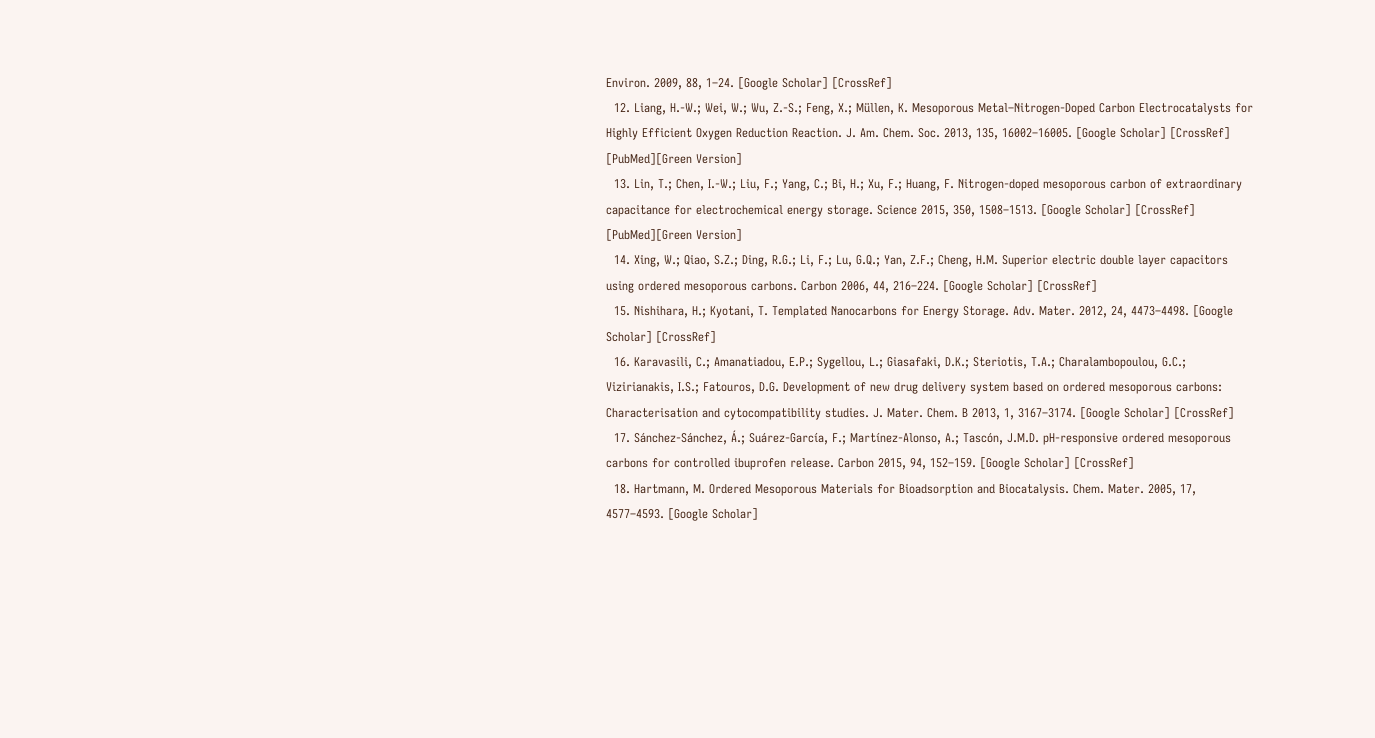Environ. 2009, 88, 1–24. [Google Scholar] [CrossRef]
  12. Liang, H.-W.; Wei, W.; Wu, Z.-S.; Feng, X.; Müllen, K. Mesoporous Metal–Nitrogen-Doped Carbon Electrocatalysts for Highly Efficient Oxygen Reduction Reaction. J. Am. Chem. Soc. 2013, 135, 16002–16005. [Google Scholar] [CrossRef] [PubMed][Green Version]
  13. Lin, T.; Chen, I.-W.; Liu, F.; Yang, C.; Bi, H.; Xu, F.; Huang, F. Nitrogen-doped mesoporous carbon of extraordinary capacitance for electrochemical energy storage. Science 2015, 350, 1508–1513. [Google Scholar] [CrossRef] [PubMed][Green Version]
  14. Xing, W.; Qiao, S.Z.; Ding, R.G.; Li, F.; Lu, G.Q.; Yan, Z.F.; Cheng, H.M. Superior electric double layer capacitors using ordered mesoporous carbons. Carbon 2006, 44, 216–224. [Google Scholar] [CrossRef]
  15. Nishihara, H.; Kyotani, T. Templated Nanocarbons for Energy Storage. Adv. Mater. 2012, 24, 4473–4498. [Google Scholar] [CrossRef]
  16. Karavasili, C.; Amanatiadou, E.P.; Sygellou, L.; Giasafaki, D.K.; Steriotis, T.A.; Charalambopoulou, G.C.; Vizirianakis, I.S.; Fatouros, D.G. Development of new drug delivery system based on ordered mesoporous carbons: Characterisation and cytocompatibility studies. J. Mater. Chem. B 2013, 1, 3167–3174. [Google Scholar] [CrossRef]
  17. Sánchez-Sánchez, Á.; Suárez-García, F.; Martínez-Alonso, A.; Tascón, J.M.D. pH-responsive ordered mesoporous carbons for controlled ibuprofen release. Carbon 2015, 94, 152–159. [Google Scholar] [CrossRef]
  18. Hartmann, M. Ordered Mesoporous Materials for Bioadsorption and Biocatalysis. Chem. Mater. 2005, 17, 4577–4593. [Google Scholar]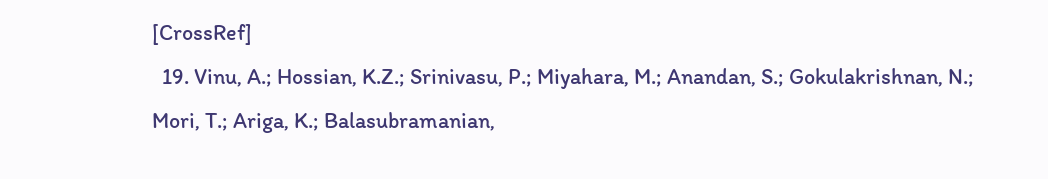[CrossRef]
  19. Vinu, A.; Hossian, K.Z.; Srinivasu, P.; Miyahara, M.; Anandan, S.; Gokulakrishnan, N.; Mori, T.; Ariga, K.; Balasubramanian,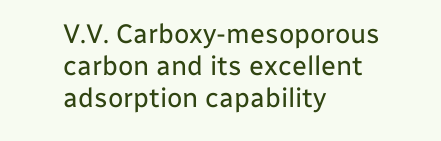V.V. Carboxy-mesoporous carbon and its excellent adsorption capability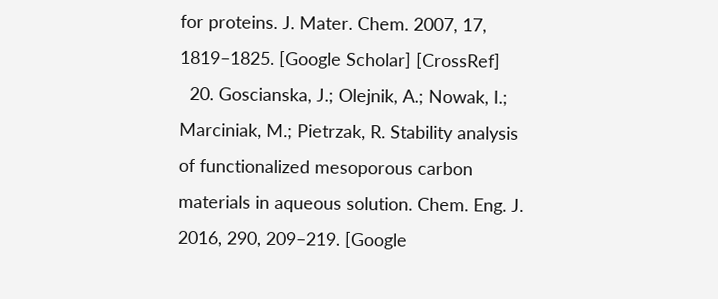for proteins. J. Mater. Chem. 2007, 17, 1819–1825. [Google Scholar] [CrossRef]
  20. Goscianska, J.; Olejnik, A.; Nowak, I.; Marciniak, M.; Pietrzak, R. Stability analysis of functionalized mesoporous carbon materials in aqueous solution. Chem. Eng. J. 2016, 290, 209–219. [Google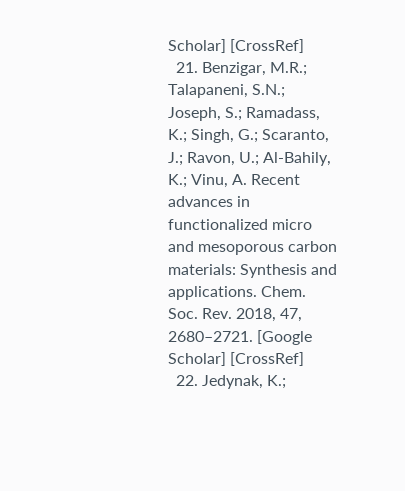Scholar] [CrossRef]
  21. Benzigar, M.R.; Talapaneni, S.N.; Joseph, S.; Ramadass, K.; Singh, G.; Scaranto, J.; Ravon, U.; Al-Bahily, K.; Vinu, A. Recent advances in functionalized micro and mesoporous carbon materials: Synthesis and applications. Chem. Soc. Rev. 2018, 47, 2680–2721. [Google Scholar] [CrossRef]
  22. Jedynak, K.;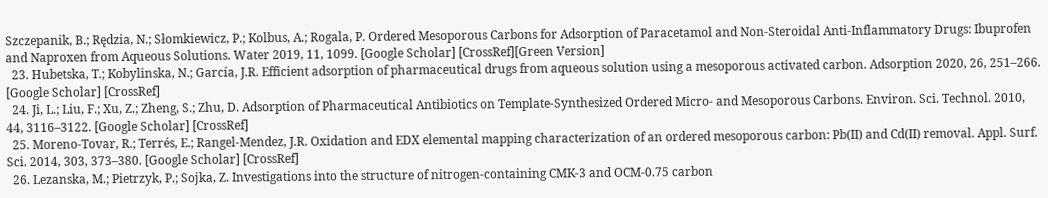Szczepanik, B.; Rędzia, N.; Słomkiewicz, P.; Kolbus, A.; Rogala, P. Ordered Mesoporous Carbons for Adsorption of Paracetamol and Non-Steroidal Anti-Inflammatory Drugs: Ibuprofen and Naproxen from Aqueous Solutions. Water 2019, 11, 1099. [Google Scholar] [CrossRef][Green Version]
  23. Hubetska, T.; Kobylinska, N.; García, J.R. Efficient adsorption of pharmaceutical drugs from aqueous solution using a mesoporous activated carbon. Adsorption 2020, 26, 251–266. [Google Scholar] [CrossRef]
  24. Ji, L.; Liu, F.; Xu, Z.; Zheng, S.; Zhu, D. Adsorption of Pharmaceutical Antibiotics on Template-Synthesized Ordered Micro- and Mesoporous Carbons. Environ. Sci. Technol. 2010, 44, 3116–3122. [Google Scholar] [CrossRef]
  25. Moreno-Tovar, R.; Terrés, E.; Rangel-Mendez, J.R. Oxidation and EDX elemental mapping characterization of an ordered mesoporous carbon: Pb(II) and Cd(II) removal. Appl. Surf. Sci. 2014, 303, 373–380. [Google Scholar] [CrossRef]
  26. Lezanska, M.; Pietrzyk, P.; Sojka, Z. Investigations into the structure of nitrogen-containing CMK-3 and OCM-0.75 carbon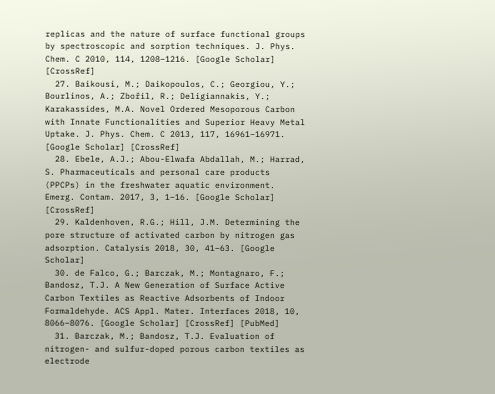replicas and the nature of surface functional groups by spectroscopic and sorption techniques. J. Phys. Chem. C 2010, 114, 1208–1216. [Google Scholar] [CrossRef]
  27. Baikousi, M.; Daikopoulos, C.; Georgiou, Y.; Bourlinos, A.; Zbořil, R.; Deligiannakis, Y.; Karakassides, M.A. Novel Ordered Mesoporous Carbon with Innate Functionalities and Superior Heavy Metal Uptake. J. Phys. Chem. C 2013, 117, 16961–16971. [Google Scholar] [CrossRef]
  28. Ebele, A.J.; Abou-Elwafa Abdallah, M.; Harrad, S. Pharmaceuticals and personal care products (PPCPs) in the freshwater aquatic environment. Emerg. Contam. 2017, 3, 1–16. [Google Scholar] [CrossRef]
  29. Kaldenhoven, R.G.; Hill, J.M. Determining the pore structure of activated carbon by nitrogen gas adsorption. Catalysis 2018, 30, 41–63. [Google Scholar]
  30. de Falco, G.; Barczak, M.; Montagnaro, F.; Bandosz, T.J. A New Generation of Surface Active Carbon Textiles as Reactive Adsorbents of Indoor Formaldehyde. ACS Appl. Mater. Interfaces 2018, 10, 8066–8076. [Google Scholar] [CrossRef] [PubMed]
  31. Barczak, M.; Bandosz, T.J. Evaluation of nitrogen- and sulfur-doped porous carbon textiles as electrode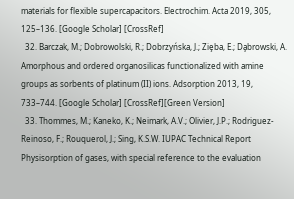materials for flexible supercapacitors. Electrochim. Acta 2019, 305, 125–136. [Google Scholar] [CrossRef]
  32. Barczak, M.; Dobrowolski, R.; Dobrzyńska, J.; Ziȩba, E.; Da̧browski, A. Amorphous and ordered organosilicas functionalized with amine groups as sorbents of platinum (II) ions. Adsorption 2013, 19, 733–744. [Google Scholar] [CrossRef][Green Version]
  33. Thommes, M.; Kaneko, K.; Neimark, A.V.; Olivier, J.P.; Rodriguez-Reinoso, F.; Rouquerol, J.; Sing, K.S.W. IUPAC Technical Report Physisorption of gases, with special reference to the evaluation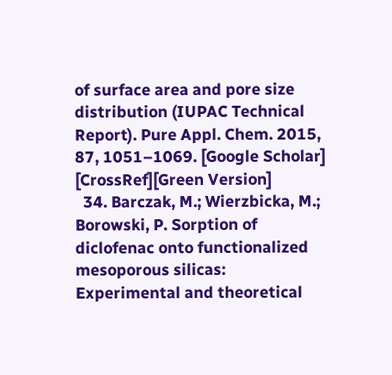of surface area and pore size distribution (IUPAC Technical Report). Pure Appl. Chem. 2015, 87, 1051–1069. [Google Scholar] [CrossRef][Green Version]
  34. Barczak, M.; Wierzbicka, M.; Borowski, P. Sorption of diclofenac onto functionalized mesoporous silicas: Experimental and theoretical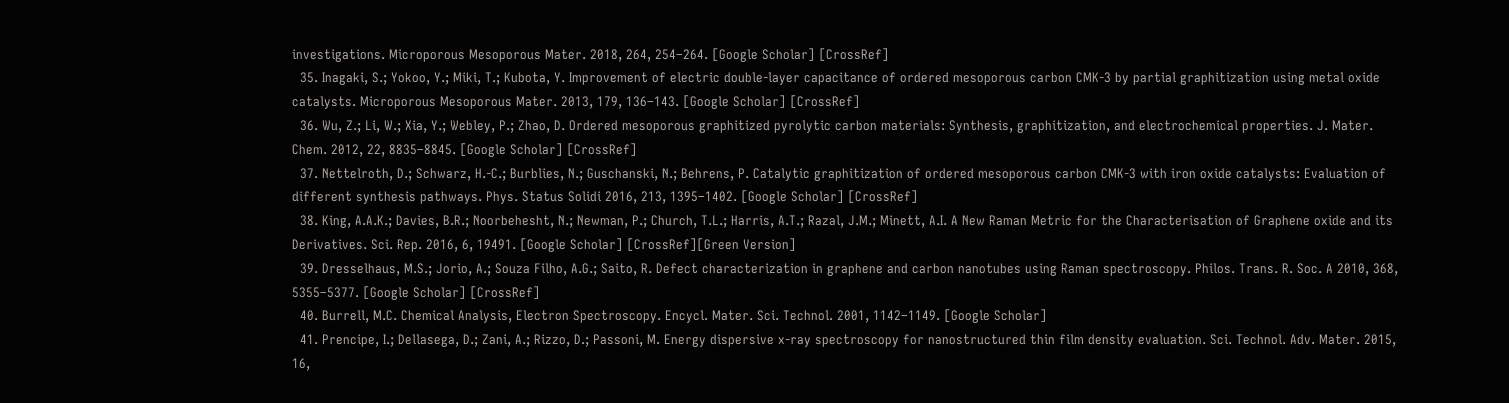investigations. Microporous Mesoporous Mater. 2018, 264, 254–264. [Google Scholar] [CrossRef]
  35. Inagaki, S.; Yokoo, Y.; Miki, T.; Kubota, Y. Improvement of electric double-layer capacitance of ordered mesoporous carbon CMK-3 by partial graphitization using metal oxide catalysts. Microporous Mesoporous Mater. 2013, 179, 136–143. [Google Scholar] [CrossRef]
  36. Wu, Z.; Li, W.; Xia, Y.; Webley, P.; Zhao, D. Ordered mesoporous graphitized pyrolytic carbon materials: Synthesis, graphitization, and electrochemical properties. J. Mater. Chem. 2012, 22, 8835–8845. [Google Scholar] [CrossRef]
  37. Nettelroth, D.; Schwarz, H.-C.; Burblies, N.; Guschanski, N.; Behrens, P. Catalytic graphitization of ordered mesoporous carbon CMK-3 with iron oxide catalysts: Evaluation of different synthesis pathways. Phys. Status Solidi 2016, 213, 1395–1402. [Google Scholar] [CrossRef]
  38. King, A.A.K.; Davies, B.R.; Noorbehesht, N.; Newman, P.; Church, T.L.; Harris, A.T.; Razal, J.M.; Minett, A.I. A New Raman Metric for the Characterisation of Graphene oxide and its Derivatives. Sci. Rep. 2016, 6, 19491. [Google Scholar] [CrossRef][Green Version]
  39. Dresselhaus, M.S.; Jorio, A.; Souza Filho, A.G.; Saito, R. Defect characterization in graphene and carbon nanotubes using Raman spectroscopy. Philos. Trans. R. Soc. A 2010, 368, 5355–5377. [Google Scholar] [CrossRef]
  40. Burrell, M.C. Chemical Analysis, Electron Spectroscopy. Encycl. Mater. Sci. Technol. 2001, 1142–1149. [Google Scholar]
  41. Prencipe, I.; Dellasega, D.; Zani, A.; Rizzo, D.; Passoni, M. Energy dispersive x-ray spectroscopy for nanostructured thin film density evaluation. Sci. Technol. Adv. Mater. 2015, 16,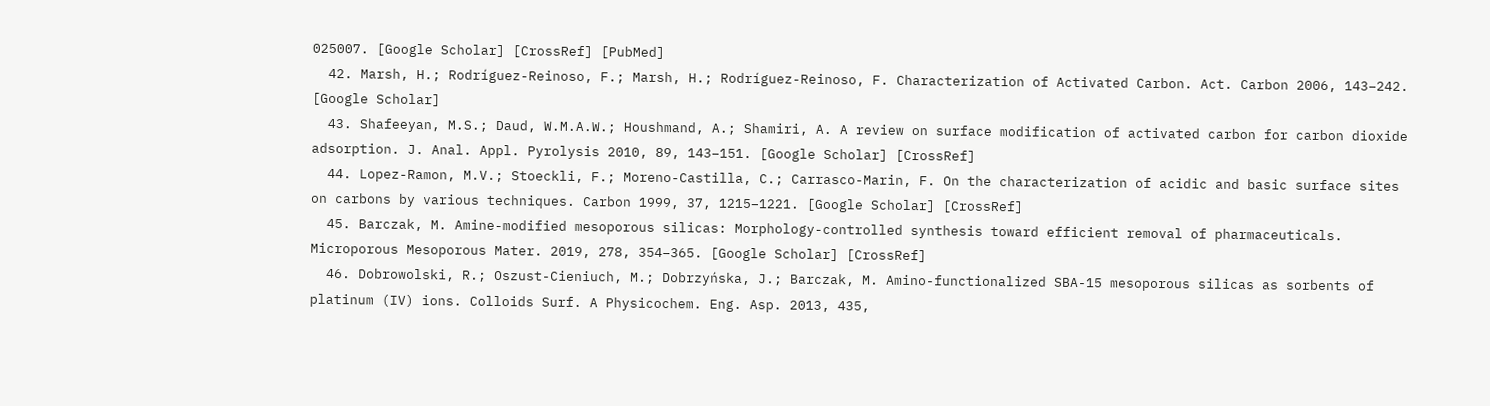025007. [Google Scholar] [CrossRef] [PubMed]
  42. Marsh, H.; Rodríguez-Reinoso, F.; Marsh, H.; Rodríguez-Reinoso, F. Characterization of Activated Carbon. Act. Carbon 2006, 143–242. [Google Scholar]
  43. Shafeeyan, M.S.; Daud, W.M.A.W.; Houshmand, A.; Shamiri, A. A review on surface modification of activated carbon for carbon dioxide adsorption. J. Anal. Appl. Pyrolysis 2010, 89, 143–151. [Google Scholar] [CrossRef]
  44. Lopez-Ramon, M.V.; Stoeckli, F.; Moreno-Castilla, C.; Carrasco-Marin, F. On the characterization of acidic and basic surface sites on carbons by various techniques. Carbon 1999, 37, 1215–1221. [Google Scholar] [CrossRef]
  45. Barczak, M. Amine-modified mesoporous silicas: Morphology-controlled synthesis toward efficient removal of pharmaceuticals. Microporous Mesoporous Mater. 2019, 278, 354–365. [Google Scholar] [CrossRef]
  46. Dobrowolski, R.; Oszust-Cieniuch, M.; Dobrzyńska, J.; Barczak, M. Amino-functionalized SBA-15 mesoporous silicas as sorbents of platinum (IV) ions. Colloids Surf. A Physicochem. Eng. Asp. 2013, 435,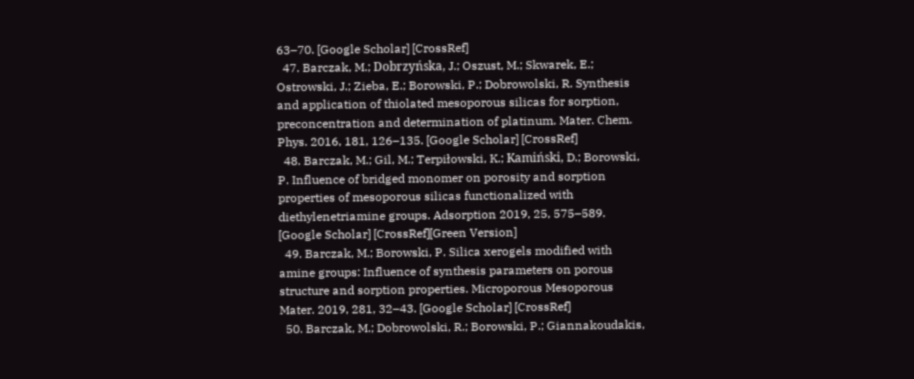63–70. [Google Scholar] [CrossRef]
  47. Barczak, M.; Dobrzyńska, J.; Oszust, M.; Skwarek, E.; Ostrowski, J.; Zieba, E.; Borowski, P.; Dobrowolski, R. Synthesis and application of thiolated mesoporous silicas for sorption, preconcentration and determination of platinum. Mater. Chem. Phys. 2016, 181, 126–135. [Google Scholar] [CrossRef]
  48. Barczak, M.; Gil, M.; Terpiłowski, K.; Kamiński, D.; Borowski, P. Influence of bridged monomer on porosity and sorption properties of mesoporous silicas functionalized with diethylenetriamine groups. Adsorption 2019, 25, 575–589. [Google Scholar] [CrossRef][Green Version]
  49. Barczak, M.; Borowski, P. Silica xerogels modified with amine groups: Influence of synthesis parameters on porous structure and sorption properties. Microporous Mesoporous Mater. 2019, 281, 32–43. [Google Scholar] [CrossRef]
  50. Barczak, M.; Dobrowolski, R.; Borowski, P.; Giannakoudakis,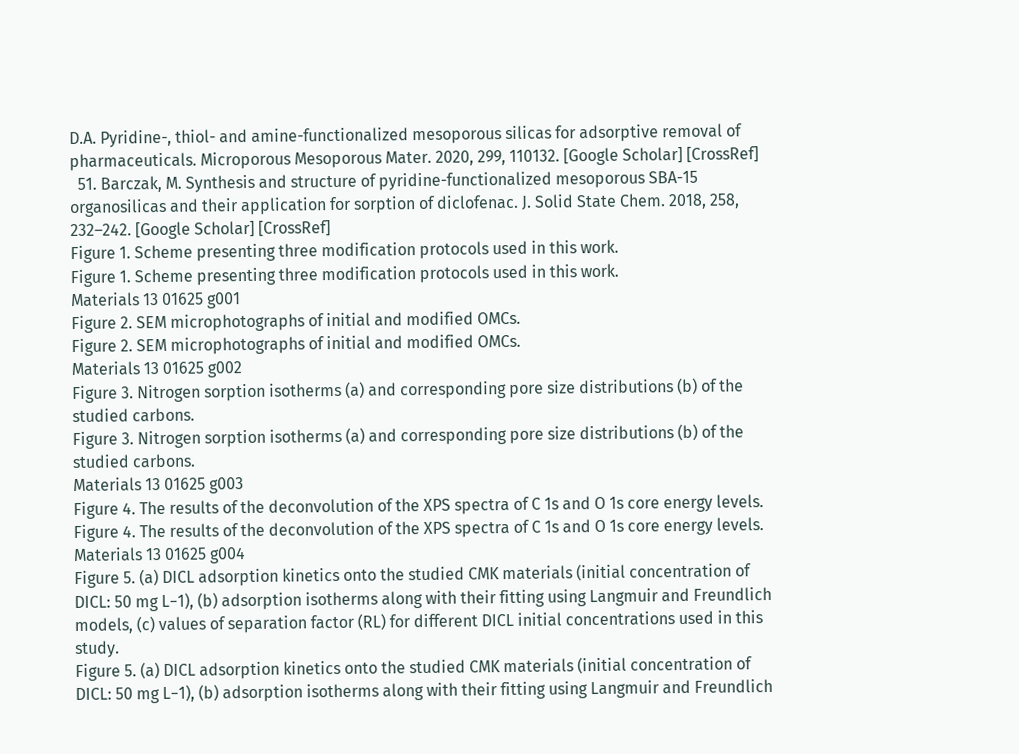D.A. Pyridine-, thiol- and amine-functionalized mesoporous silicas for adsorptive removal of pharmaceuticals. Microporous Mesoporous Mater. 2020, 299, 110132. [Google Scholar] [CrossRef]
  51. Barczak, M. Synthesis and structure of pyridine-functionalized mesoporous SBA-15 organosilicas and their application for sorption of diclofenac. J. Solid State Chem. 2018, 258, 232–242. [Google Scholar] [CrossRef]
Figure 1. Scheme presenting three modification protocols used in this work.
Figure 1. Scheme presenting three modification protocols used in this work.
Materials 13 01625 g001
Figure 2. SEM microphotographs of initial and modified OMCs.
Figure 2. SEM microphotographs of initial and modified OMCs.
Materials 13 01625 g002
Figure 3. Nitrogen sorption isotherms (a) and corresponding pore size distributions (b) of the studied carbons.
Figure 3. Nitrogen sorption isotherms (a) and corresponding pore size distributions (b) of the studied carbons.
Materials 13 01625 g003
Figure 4. The results of the deconvolution of the XPS spectra of C 1s and O 1s core energy levels.
Figure 4. The results of the deconvolution of the XPS spectra of C 1s and O 1s core energy levels.
Materials 13 01625 g004
Figure 5. (a) DICL adsorption kinetics onto the studied CMK materials (initial concentration of DICL: 50 mg L−1), (b) adsorption isotherms along with their fitting using Langmuir and Freundlich models, (c) values of separation factor (RL) for different DICL initial concentrations used in this study.
Figure 5. (a) DICL adsorption kinetics onto the studied CMK materials (initial concentration of DICL: 50 mg L−1), (b) adsorption isotherms along with their fitting using Langmuir and Freundlich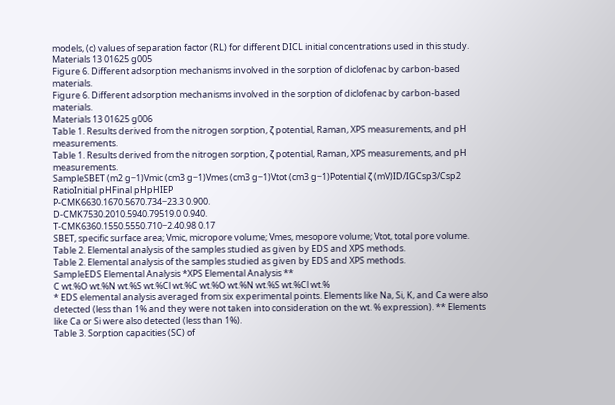models, (c) values of separation factor (RL) for different DICL initial concentrations used in this study.
Materials 13 01625 g005
Figure 6. Different adsorption mechanisms involved in the sorption of diclofenac by carbon-based materials.
Figure 6. Different adsorption mechanisms involved in the sorption of diclofenac by carbon-based materials.
Materials 13 01625 g006
Table 1. Results derived from the nitrogen sorption, ζ potential, Raman, XPS measurements, and pH measurements.
Table 1. Results derived from the nitrogen sorption, ζ potential, Raman, XPS measurements, and pH measurements.
SampleSBET (m2 g−1)Vmic (cm3 g−1)Vmes (cm3 g−1)Vtot (cm3 g−1)Potential ζ (mV)ID/IGCsp3/Csp2 RatioInitial pHFinal pHpHIEP
P-CMK6630.1670.5670.734−23.3 0.900.
D-CMK7530.2010.5940.79519.0 0.940.
T-CMK6360.1550.5550.710−2.40.98 0.17
SBET, specific surface area; Vmic, micropore volume; Vmes, mesopore volume; Vtot, total pore volume.
Table 2. Elemental analysis of the samples studied as given by EDS and XPS methods.
Table 2. Elemental analysis of the samples studied as given by EDS and XPS methods.
SampleEDS Elemental Analysis *XPS Elemental Analysis **
C wt.%O wt.%N wt.%S wt.%Cl wt.%C wt.%O wt.%N wt.%S wt.%Cl wt.%
* EDS elemental analysis averaged from six experimental points. Elements like Na, Si, K, and Ca were also detected (less than 1% and they were not taken into consideration on the wt. % expression). ** Elements like Ca or Si were also detected (less than 1%).
Table 3. Sorption capacities (SC) of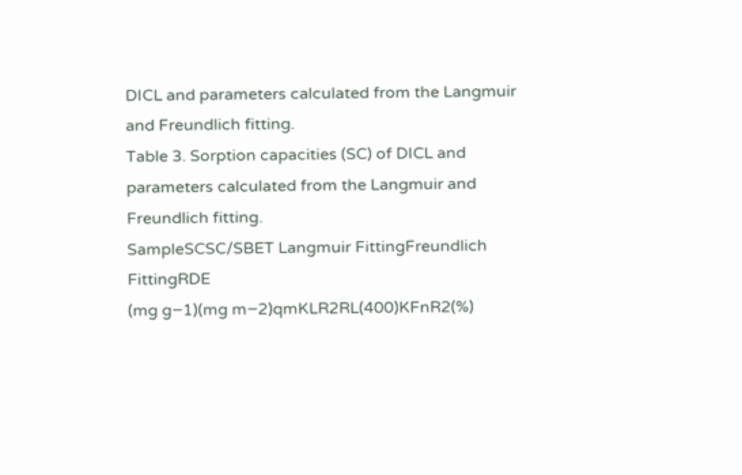DICL and parameters calculated from the Langmuir and Freundlich fitting.
Table 3. Sorption capacities (SC) of DICL and parameters calculated from the Langmuir and Freundlich fitting.
SampleSCSC/SBET Langmuir FittingFreundlich FittingRDE
(mg g−1)(mg m−2)qmKLR2RL(400)KFnR2(%)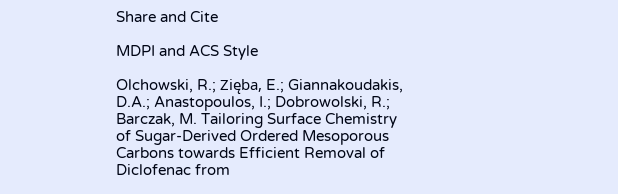Share and Cite

MDPI and ACS Style

Olchowski, R.; Zięba, E.; Giannakoudakis, D.A.; Anastopoulos, I.; Dobrowolski, R.; Barczak, M. Tailoring Surface Chemistry of Sugar-Derived Ordered Mesoporous Carbons towards Efficient Removal of Diclofenac from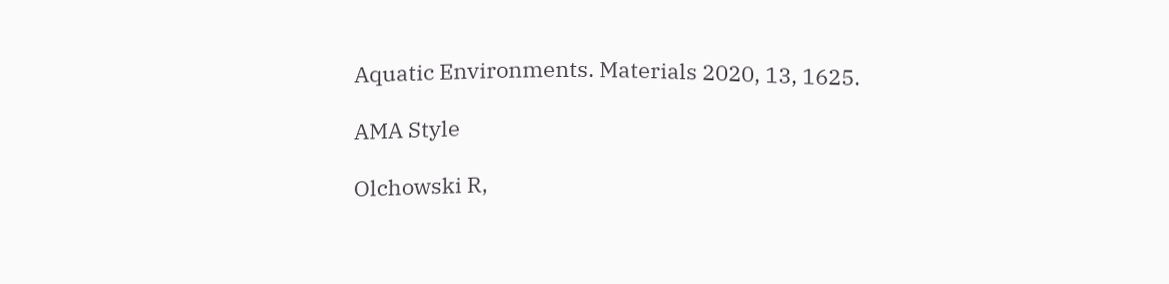Aquatic Environments. Materials 2020, 13, 1625.

AMA Style

Olchowski R,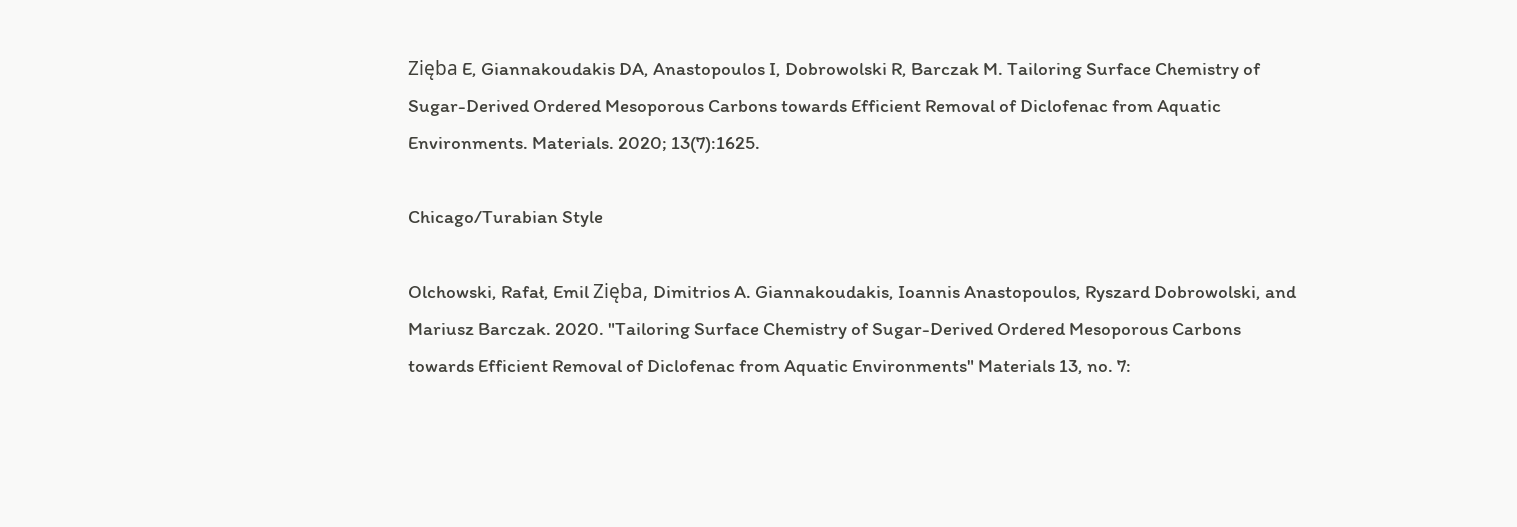Zięba E, Giannakoudakis DA, Anastopoulos I, Dobrowolski R, Barczak M. Tailoring Surface Chemistry of Sugar-Derived Ordered Mesoporous Carbons towards Efficient Removal of Diclofenac from Aquatic Environments. Materials. 2020; 13(7):1625.

Chicago/Turabian Style

Olchowski, Rafał, Emil Zięba, Dimitrios A. Giannakoudakis, Ioannis Anastopoulos, Ryszard Dobrowolski, and Mariusz Barczak. 2020. "Tailoring Surface Chemistry of Sugar-Derived Ordered Mesoporous Carbons towards Efficient Removal of Diclofenac from Aquatic Environments" Materials 13, no. 7: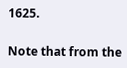1625.

Note that from the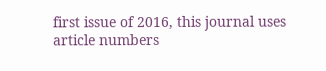first issue of 2016, this journal uses article numbers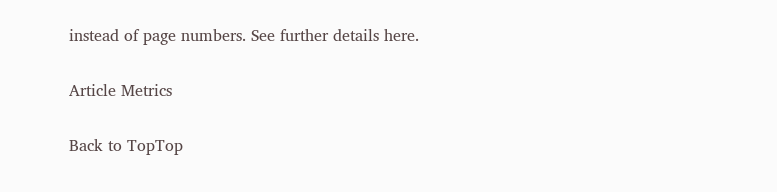instead of page numbers. See further details here.

Article Metrics

Back to TopTop